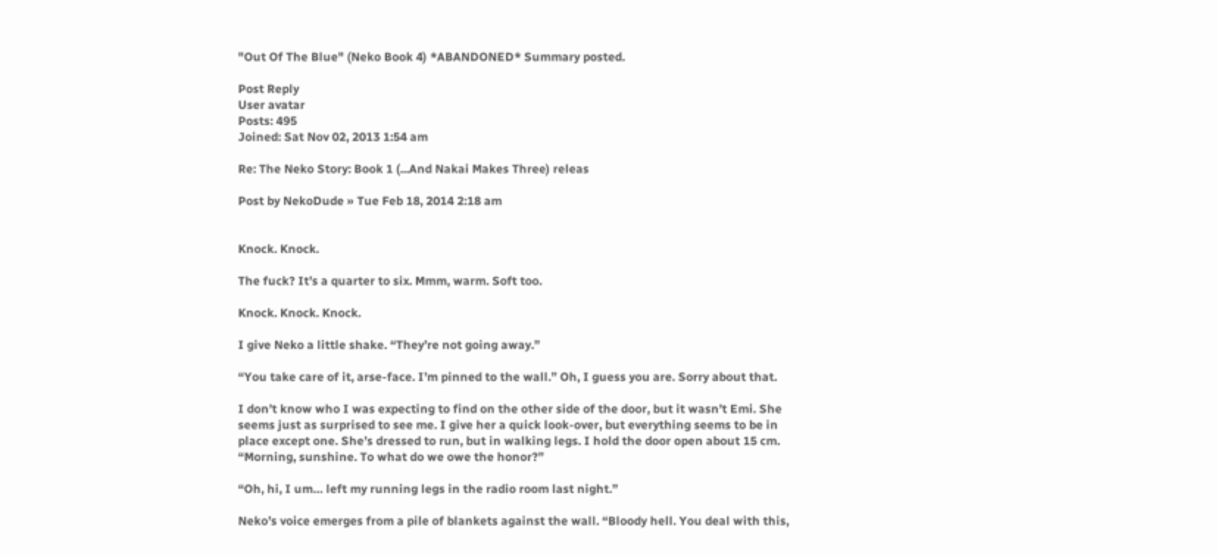"Out Of The Blue" (Neko Book 4) *ABANDONED* Summary posted.

Post Reply
User avatar
Posts: 495
Joined: Sat Nov 02, 2013 1:54 am

Re: The Neko Story: Book 1 (...And Nakai Makes Three) releas

Post by NekoDude » Tue Feb 18, 2014 2:18 am


Knock. Knock.

The fuck? It’s a quarter to six. Mmm, warm. Soft too.

Knock. Knock. Knock.

I give Neko a little shake. “They’re not going away.”

“You take care of it, arse-face. I’m pinned to the wall.” Oh, I guess you are. Sorry about that.

I don’t know who I was expecting to find on the other side of the door, but it wasn’t Emi. She seems just as surprised to see me. I give her a quick look-over, but everything seems to be in place except one. She’s dressed to run, but in walking legs. I hold the door open about 15 cm. “Morning, sunshine. To what do we owe the honor?”

“Oh, hi, I um… left my running legs in the radio room last night.”

Neko’s voice emerges from a pile of blankets against the wall. “Bloody hell. You deal with this,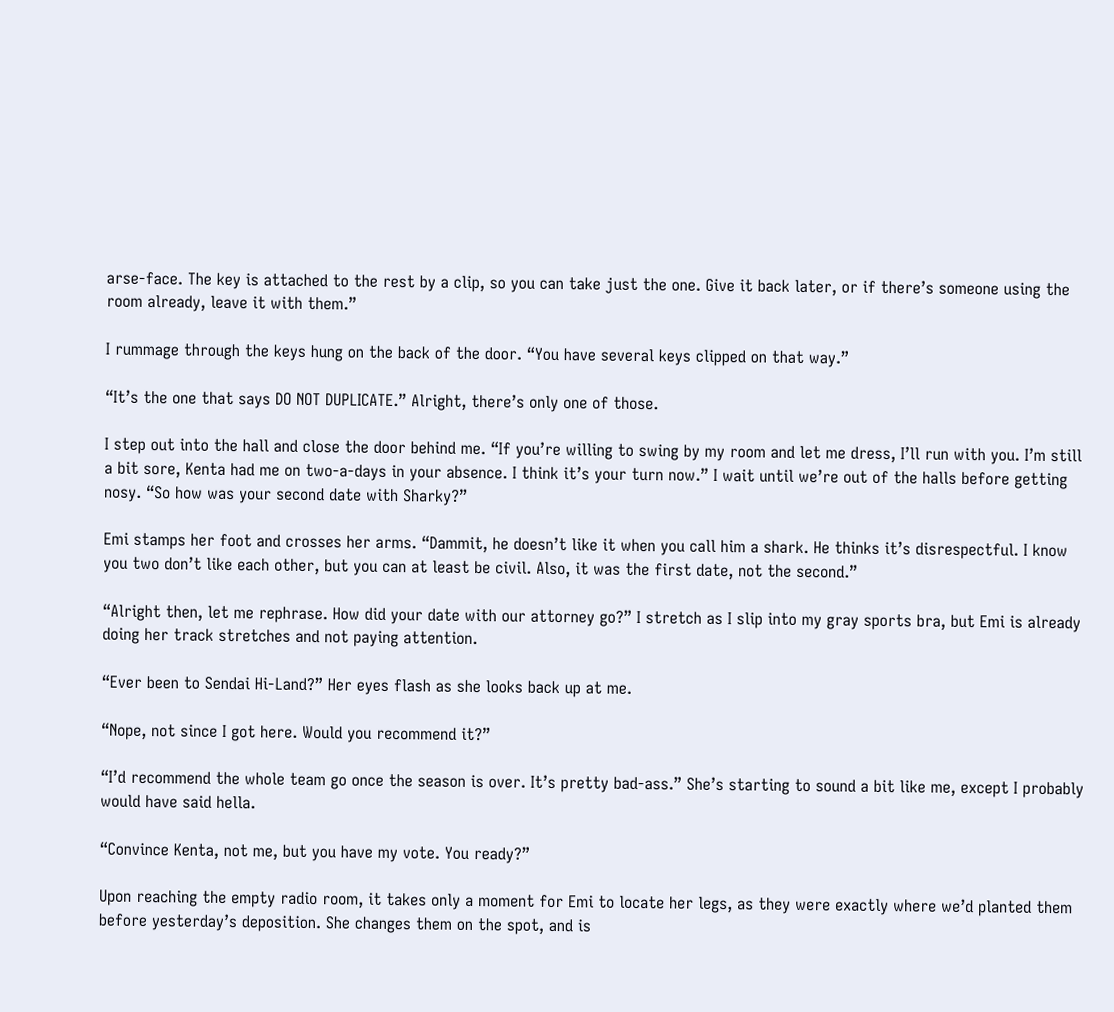arse-face. The key is attached to the rest by a clip, so you can take just the one. Give it back later, or if there’s someone using the room already, leave it with them.”

I rummage through the keys hung on the back of the door. “You have several keys clipped on that way.”

“It’s the one that says DO NOT DUPLICATE.” Alright, there’s only one of those.

I step out into the hall and close the door behind me. “If you’re willing to swing by my room and let me dress, I’ll run with you. I’m still a bit sore, Kenta had me on two-a-days in your absence. I think it’s your turn now.” I wait until we’re out of the halls before getting nosy. “So how was your second date with Sharky?”

Emi stamps her foot and crosses her arms. “Dammit, he doesn’t like it when you call him a shark. He thinks it’s disrespectful. I know you two don’t like each other, but you can at least be civil. Also, it was the first date, not the second.”

“Alright then, let me rephrase. How did your date with our attorney go?” I stretch as I slip into my gray sports bra, but Emi is already doing her track stretches and not paying attention.

“Ever been to Sendai Hi-Land?” Her eyes flash as she looks back up at me.

“Nope, not since I got here. Would you recommend it?”

“I’d recommend the whole team go once the season is over. It’s pretty bad-ass.” She’s starting to sound a bit like me, except I probably would have said hella.

“Convince Kenta, not me, but you have my vote. You ready?”

Upon reaching the empty radio room, it takes only a moment for Emi to locate her legs, as they were exactly where we’d planted them before yesterday’s deposition. She changes them on the spot, and is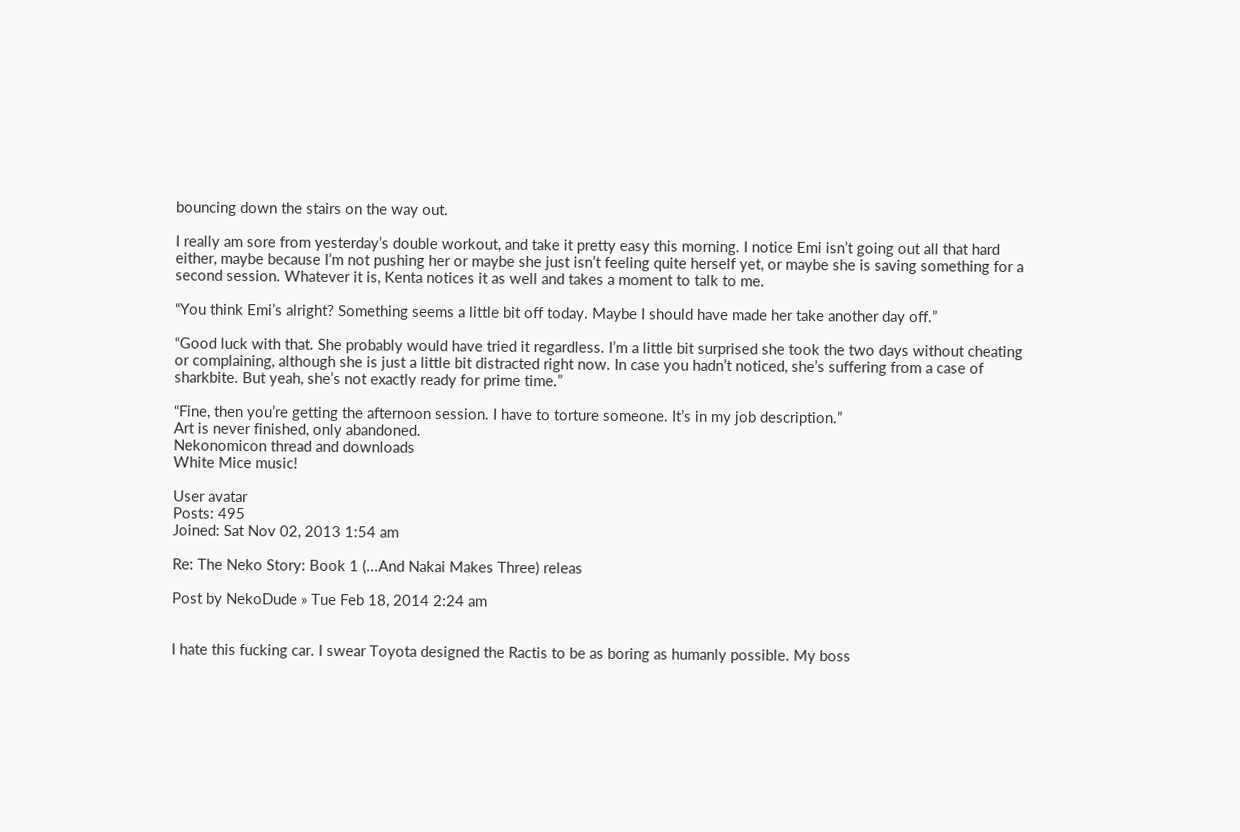bouncing down the stairs on the way out.

I really am sore from yesterday’s double workout, and take it pretty easy this morning. I notice Emi isn’t going out all that hard either, maybe because I’m not pushing her or maybe she just isn’t feeling quite herself yet, or maybe she is saving something for a second session. Whatever it is, Kenta notices it as well and takes a moment to talk to me.

“You think Emi’s alright? Something seems a little bit off today. Maybe I should have made her take another day off.”

“Good luck with that. She probably would have tried it regardless. I’m a little bit surprised she took the two days without cheating or complaining, although she is just a little bit distracted right now. In case you hadn’t noticed, she’s suffering from a case of sharkbite. But yeah, she’s not exactly ready for prime time.”

“Fine, then you’re getting the afternoon session. I have to torture someone. It’s in my job description.”
Art is never finished, only abandoned.
Nekonomicon thread and downloads
White Mice music!

User avatar
Posts: 495
Joined: Sat Nov 02, 2013 1:54 am

Re: The Neko Story: Book 1 (...And Nakai Makes Three) releas

Post by NekoDude » Tue Feb 18, 2014 2:24 am


I hate this fucking car. I swear Toyota designed the Ractis to be as boring as humanly possible. My boss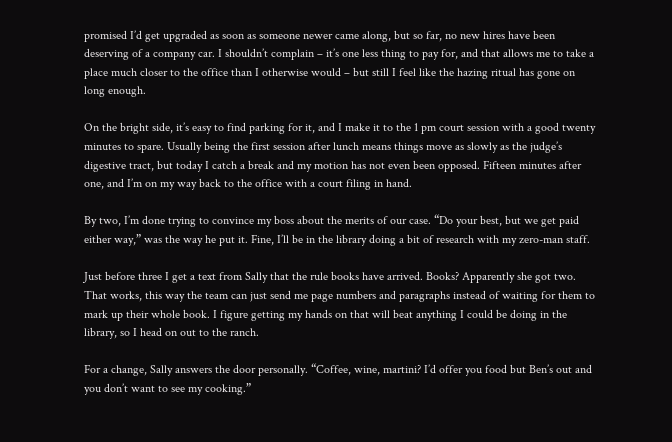promised I’d get upgraded as soon as someone newer came along, but so far, no new hires have been deserving of a company car. I shouldn’t complain – it’s one less thing to pay for, and that allows me to take a place much closer to the office than I otherwise would – but still I feel like the hazing ritual has gone on long enough.

On the bright side, it’s easy to find parking for it, and I make it to the 1 pm court session with a good twenty minutes to spare. Usually being the first session after lunch means things move as slowly as the judge’s digestive tract, but today I catch a break and my motion has not even been opposed. Fifteen minutes after one, and I’m on my way back to the office with a court filing in hand.

By two, I’m done trying to convince my boss about the merits of our case. “Do your best, but we get paid either way,” was the way he put it. Fine, I’ll be in the library doing a bit of research with my zero-man staff.

Just before three I get a text from Sally that the rule books have arrived. Books? Apparently she got two. That works, this way the team can just send me page numbers and paragraphs instead of waiting for them to mark up their whole book. I figure getting my hands on that will beat anything I could be doing in the library, so I head on out to the ranch.

For a change, Sally answers the door personally. “Coffee, wine, martini? I’d offer you food but Ben’s out and you don’t want to see my cooking.”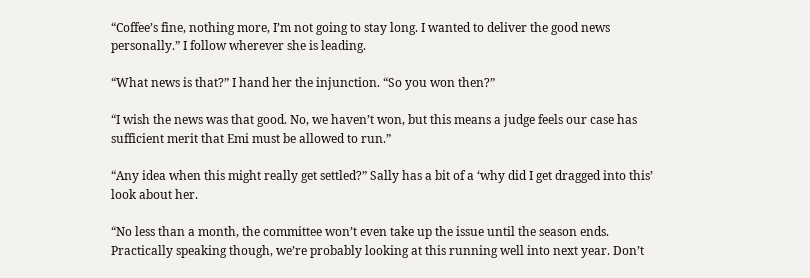“Coffee’s fine, nothing more, I’m not going to stay long. I wanted to deliver the good news personally.” I follow wherever she is leading.

“What news is that?” I hand her the injunction. “So you won then?”

“I wish the news was that good. No, we haven’t won, but this means a judge feels our case has sufficient merit that Emi must be allowed to run.”

“Any idea when this might really get settled?” Sally has a bit of a ‘why did I get dragged into this’ look about her.

“No less than a month, the committee won’t even take up the issue until the season ends. Practically speaking though, we’re probably looking at this running well into next year. Don’t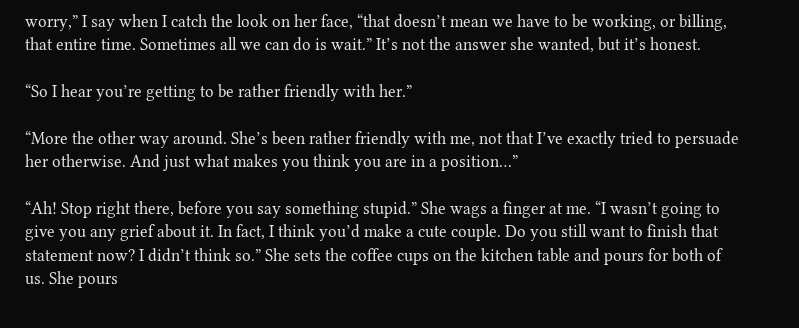worry,” I say when I catch the look on her face, “that doesn’t mean we have to be working, or billing, that entire time. Sometimes all we can do is wait.” It’s not the answer she wanted, but it’s honest.

“So I hear you’re getting to be rather friendly with her.”

“More the other way around. She’s been rather friendly with me, not that I’ve exactly tried to persuade her otherwise. And just what makes you think you are in a position…”

“Ah! Stop right there, before you say something stupid.” She wags a finger at me. “I wasn’t going to give you any grief about it. In fact, I think you’d make a cute couple. Do you still want to finish that statement now? I didn’t think so.” She sets the coffee cups on the kitchen table and pours for both of us. She pours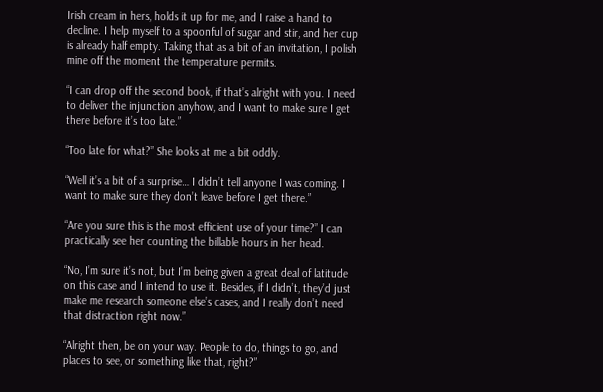Irish cream in hers, holds it up for me, and I raise a hand to decline. I help myself to a spoonful of sugar and stir, and her cup is already half empty. Taking that as a bit of an invitation, I polish mine off the moment the temperature permits.

“I can drop off the second book, if that’s alright with you. I need to deliver the injunction anyhow, and I want to make sure I get there before it’s too late.”

“Too late for what?” She looks at me a bit oddly.

“Well it’s a bit of a surprise… I didn’t tell anyone I was coming. I want to make sure they don’t leave before I get there.”

“Are you sure this is the most efficient use of your time?” I can practically see her counting the billable hours in her head.

“No, I’m sure it’s not, but I’m being given a great deal of latitude on this case and I intend to use it. Besides, if I didn’t, they’d just make me research someone else’s cases, and I really don’t need that distraction right now.”

“Alright then, be on your way. People to do, things to go, and places to see, or something like that, right?”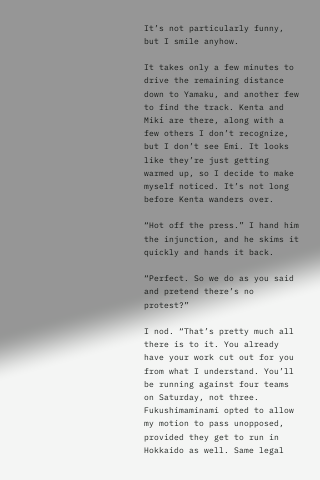It’s not particularly funny, but I smile anyhow.

It takes only a few minutes to drive the remaining distance down to Yamaku, and another few to find the track. Kenta and Miki are there, along with a few others I don’t recognize, but I don’t see Emi. It looks like they’re just getting warmed up, so I decide to make myself noticed. It’s not long before Kenta wanders over.

“Hot off the press.” I hand him the injunction, and he skims it quickly and hands it back.

“Perfect. So we do as you said and pretend there’s no protest?”

I nod. “That’s pretty much all there is to it. You already have your work cut out for you from what I understand. You’ll be running against four teams on Saturday, not three. Fukushimaminami opted to allow my motion to pass unopposed, provided they get to run in Hokkaido as well. Same legal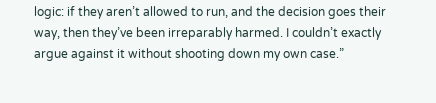logic: if they aren’t allowed to run, and the decision goes their way, then they’ve been irreparably harmed. I couldn’t exactly argue against it without shooting down my own case.”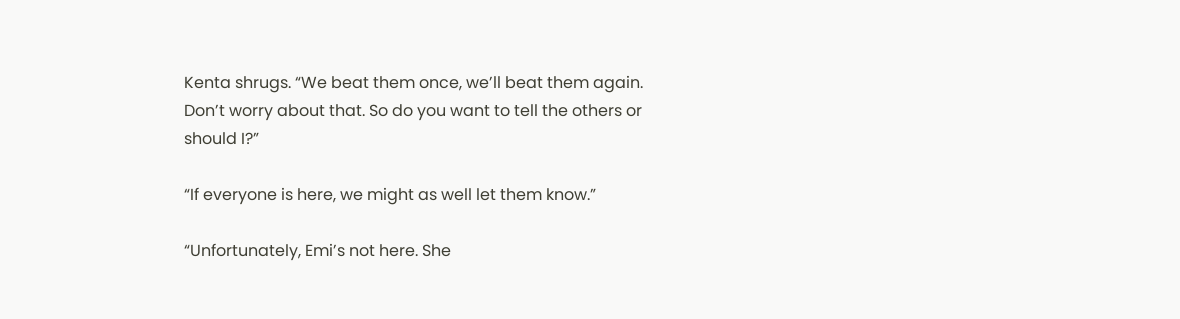Kenta shrugs. “We beat them once, we’ll beat them again. Don’t worry about that. So do you want to tell the others or should I?”

“If everyone is here, we might as well let them know.”

“Unfortunately, Emi’s not here. She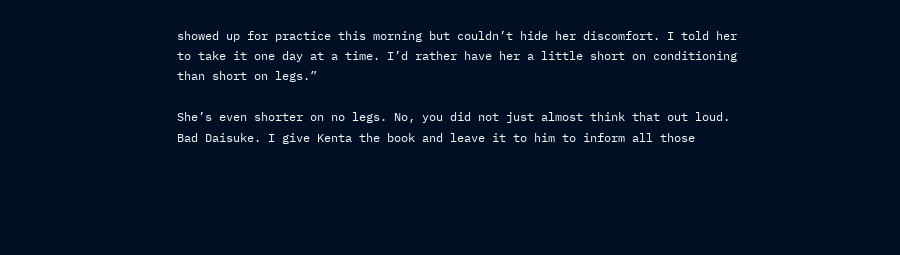showed up for practice this morning but couldn’t hide her discomfort. I told her to take it one day at a time. I’d rather have her a little short on conditioning than short on legs.”

She’s even shorter on no legs. No, you did not just almost think that out loud. Bad Daisuke. I give Kenta the book and leave it to him to inform all those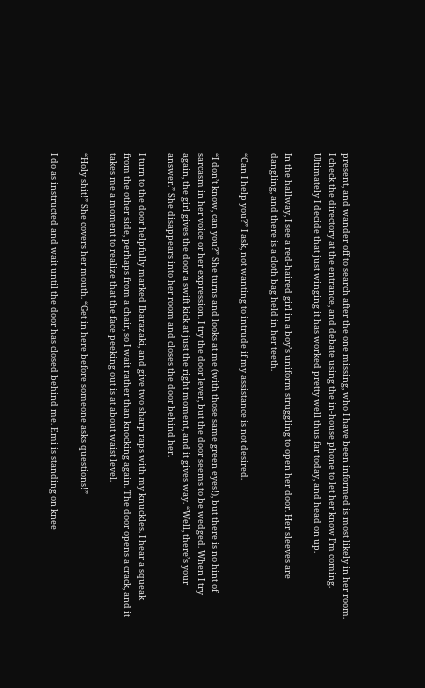present, and wander off to search after the one missing, who I have been informed is most likely in her room. I check the directory at the entrance, and debate using the in-house phone to let her know I’m coming. Ultimately I decide that just winging it has worked pretty well thus far today, and head on up.

In the hallway, I see a red-haired girl in a boy’s uniform struggling to open her door. Her sleeves are dangling, and there is a cloth bag held in her teeth.

“Can I help you?” I ask, not wanting to intrude if my assistance is not desired.

“I don’t know, can you?” She turns and looks at me (with those same green eyes!), but there is no hint of sarcasm in her voice or her expression. I try the door lever, but the door seems to be wedged. When I try again, the girl gives the door a swift kick at just the right moment, and it gives way. “Well, there’s your answer.” She disappears into her room and closes the door behind her.

I turn to the door helpfully marked Ibarazaki, and give two sharp raps with my knuckles. I hear a squeak from the other side, perhaps from a chair, so I wait rather than knocking again. The door opens a crack, and it takes me a moment to realize that the face peeking out is at about waist level.

“Holy shit!” She covers her mouth. “Get in here before someone asks questions!”

I do as instructed and wait until the door has closed behind me. Emi is standing on knee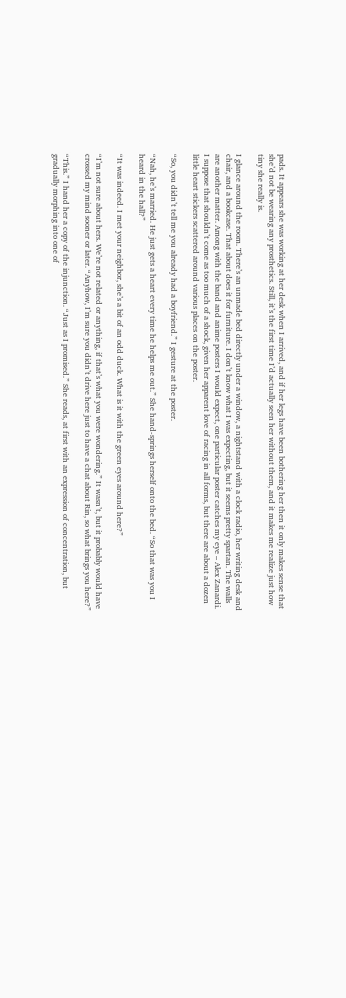pads. It appears she was working at her desk when I arrived, and if her legs have been bothering her then it only makes sense that she’d not be wearing any prosthetics. Still, it’s the first time I’d actually seen her without them, and it makes me realize just how tiny she really is.

I glance around the room. There’s an unmade bed directly under a window, a nightstand with a clock radio, her writing desk and chair, and a bookcase. That about does it for furniture. I don’t know what I was expecting, but it seems pretty spartan. The walls are another matter. Among with the band and anime posters I would expect, one particular poster catches my eye – Alex Zanardi. I suppose that shouldn’t come as too much of a shock, given her apparent love of racing in all forms, but there are about a dozen little heart stickers scattered around various places on the poster.

“So, you didn’t tell me you already had a boyfriend.” I gesture at the poster.

“Nah, he’s married. He just gets a heart every time he helps me out.” She hand-springs herself onto the bed. “So that was you I heard in the hall?”

“It was indeed. I met your neighbor, she’s a bit of an odd duck. What is it with the green eyes around here?”

“I’m not sure about hers. We’re not related or anything, if that’s what you were wondering.” It wasn’t, but it probably would have crossed my mind sooner or later. “Anyhow, I’m sure you didn’t drive here just to have a chat about Rin, so what brings you here?”

“This.” I hand her a copy of the injunction. “Just as I promised.” She reads, at first with an expression of concentration, but gradually morphing into one of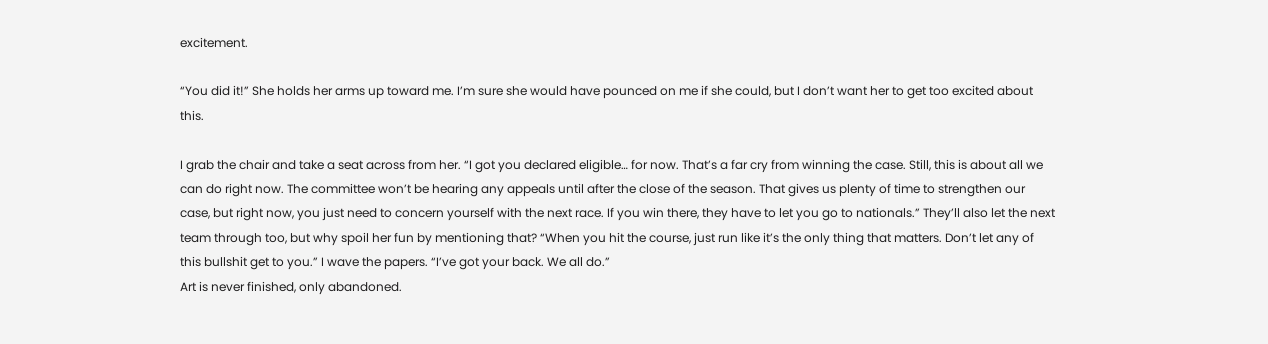excitement.

“You did it!” She holds her arms up toward me. I’m sure she would have pounced on me if she could, but I don’t want her to get too excited about this.

I grab the chair and take a seat across from her. “I got you declared eligible… for now. That’s a far cry from winning the case. Still, this is about all we can do right now. The committee won’t be hearing any appeals until after the close of the season. That gives us plenty of time to strengthen our case, but right now, you just need to concern yourself with the next race. If you win there, they have to let you go to nationals.” They’ll also let the next team through too, but why spoil her fun by mentioning that? “When you hit the course, just run like it’s the only thing that matters. Don’t let any of this bullshit get to you.” I wave the papers. “I’ve got your back. We all do.”
Art is never finished, only abandoned.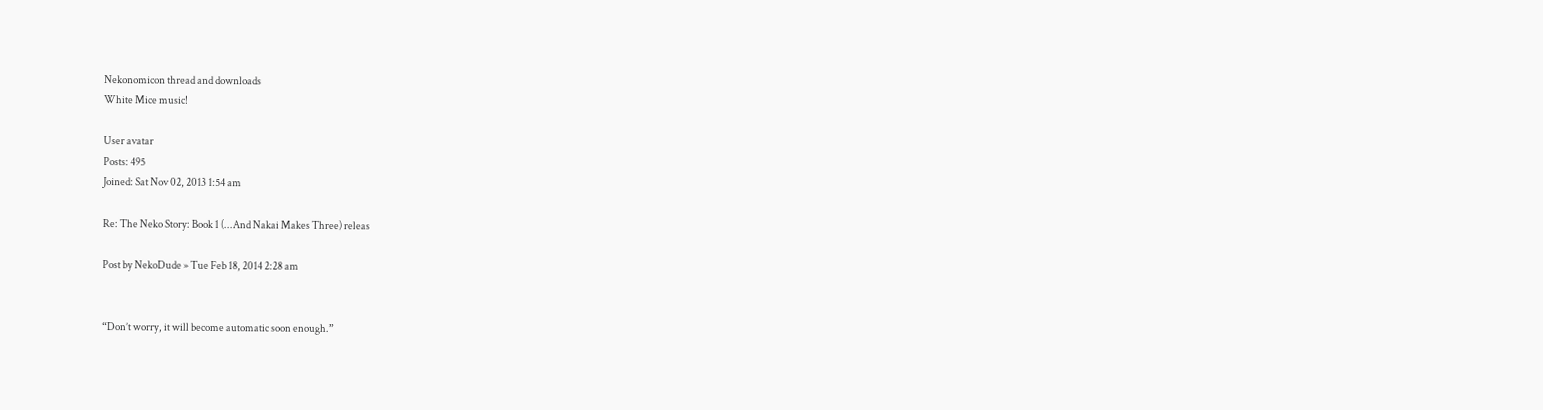Nekonomicon thread and downloads
White Mice music!

User avatar
Posts: 495
Joined: Sat Nov 02, 2013 1:54 am

Re: The Neko Story: Book 1 (...And Nakai Makes Three) releas

Post by NekoDude » Tue Feb 18, 2014 2:28 am


“Don’t worry, it will become automatic soon enough.”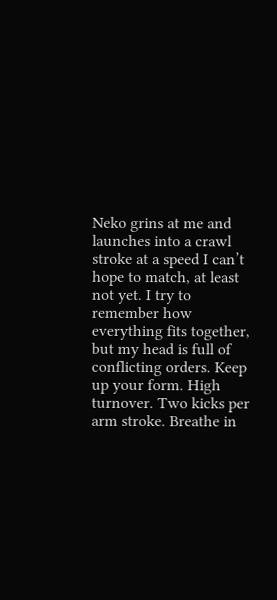Neko grins at me and launches into a crawl stroke at a speed I can’t hope to match, at least not yet. I try to remember how everything fits together, but my head is full of conflicting orders. Keep up your form. High turnover. Two kicks per arm stroke. Breathe in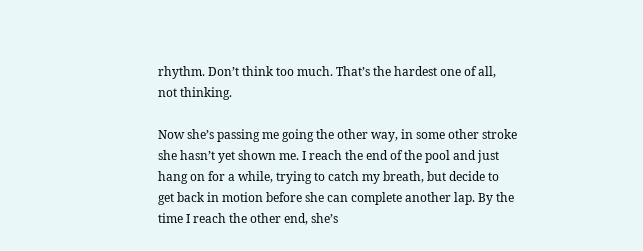rhythm. Don’t think too much. That’s the hardest one of all, not thinking.

Now she’s passing me going the other way, in some other stroke she hasn’t yet shown me. I reach the end of the pool and just hang on for a while, trying to catch my breath, but decide to get back in motion before she can complete another lap. By the time I reach the other end, she’s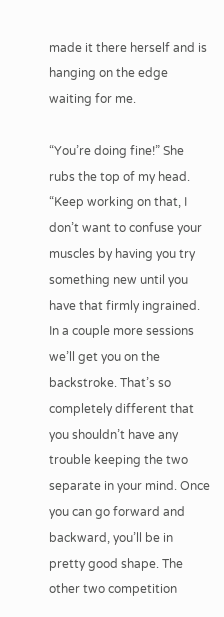made it there herself and is hanging on the edge waiting for me.

“You’re doing fine!” She rubs the top of my head. “Keep working on that, I don’t want to confuse your muscles by having you try something new until you have that firmly ingrained. In a couple more sessions we’ll get you on the backstroke. That’s so completely different that you shouldn’t have any trouble keeping the two separate in your mind. Once you can go forward and backward, you’ll be in pretty good shape. The other two competition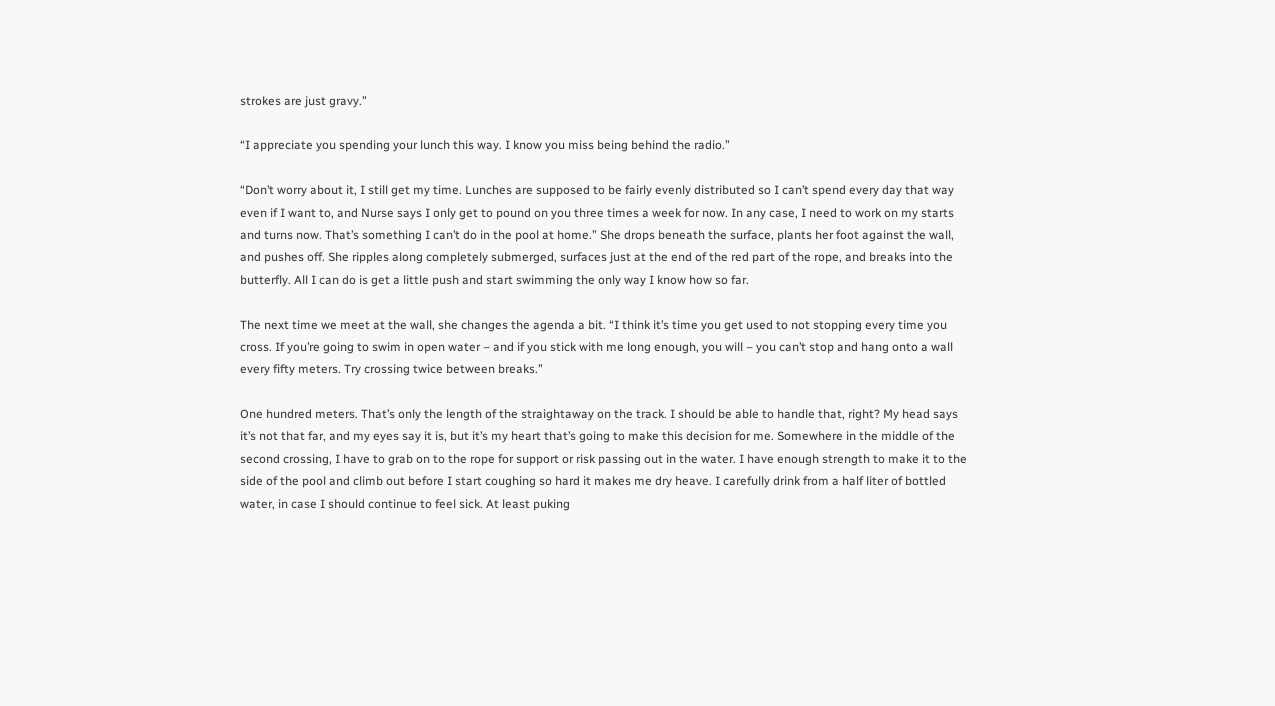strokes are just gravy.”

“I appreciate you spending your lunch this way. I know you miss being behind the radio.”

“Don’t worry about it, I still get my time. Lunches are supposed to be fairly evenly distributed so I can’t spend every day that way even if I want to, and Nurse says I only get to pound on you three times a week for now. In any case, I need to work on my starts and turns now. That’s something I can’t do in the pool at home.” She drops beneath the surface, plants her foot against the wall, and pushes off. She ripples along completely submerged, surfaces just at the end of the red part of the rope, and breaks into the butterfly. All I can do is get a little push and start swimming the only way I know how so far.

The next time we meet at the wall, she changes the agenda a bit. “I think it’s time you get used to not stopping every time you cross. If you’re going to swim in open water – and if you stick with me long enough, you will – you can’t stop and hang onto a wall every fifty meters. Try crossing twice between breaks.”

One hundred meters. That’s only the length of the straightaway on the track. I should be able to handle that, right? My head says it’s not that far, and my eyes say it is, but it’s my heart that’s going to make this decision for me. Somewhere in the middle of the second crossing, I have to grab on to the rope for support or risk passing out in the water. I have enough strength to make it to the side of the pool and climb out before I start coughing so hard it makes me dry heave. I carefully drink from a half liter of bottled water, in case I should continue to feel sick. At least puking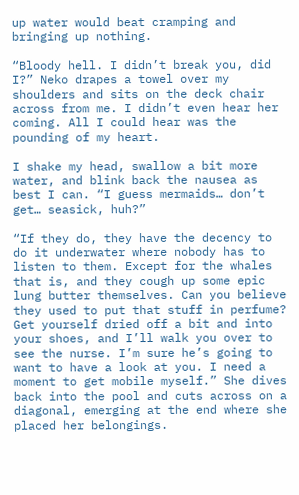up water would beat cramping and bringing up nothing.

“Bloody hell. I didn’t break you, did I?” Neko drapes a towel over my shoulders and sits on the deck chair across from me. I didn’t even hear her coming. All I could hear was the pounding of my heart.

I shake my head, swallow a bit more water, and blink back the nausea as best I can. “I guess mermaids… don’t get… seasick, huh?”

“If they do, they have the decency to do it underwater where nobody has to listen to them. Except for the whales that is, and they cough up some epic lung butter themselves. Can you believe they used to put that stuff in perfume? Get yourself dried off a bit and into your shoes, and I’ll walk you over to see the nurse. I’m sure he’s going to want to have a look at you. I need a moment to get mobile myself.” She dives back into the pool and cuts across on a diagonal, emerging at the end where she placed her belongings.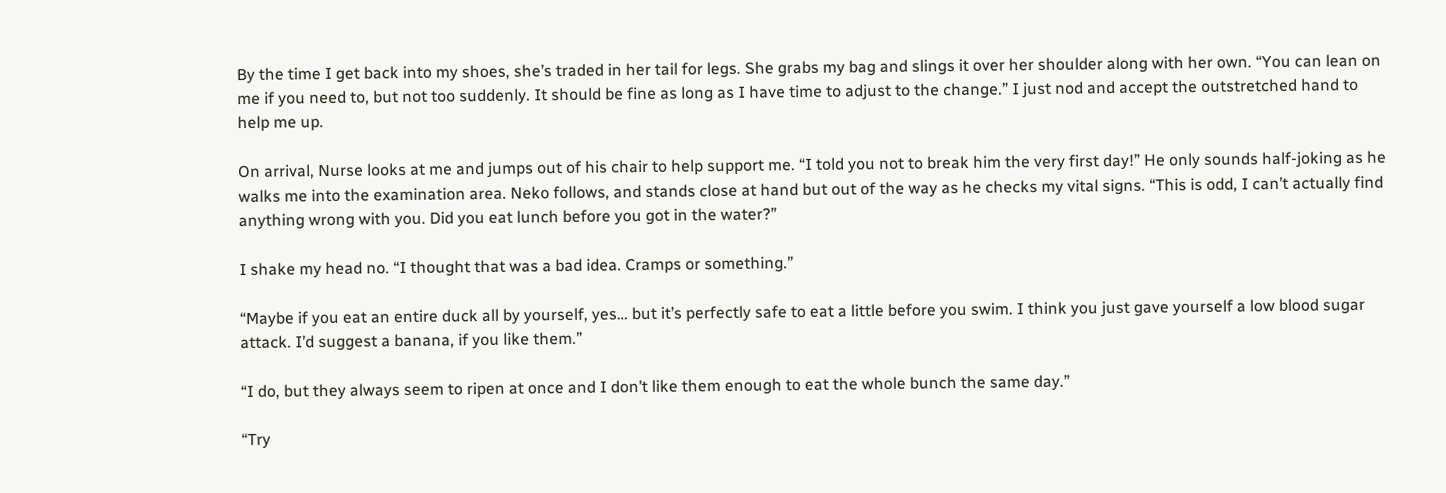By the time I get back into my shoes, she’s traded in her tail for legs. She grabs my bag and slings it over her shoulder along with her own. “You can lean on me if you need to, but not too suddenly. It should be fine as long as I have time to adjust to the change.” I just nod and accept the outstretched hand to help me up.

On arrival, Nurse looks at me and jumps out of his chair to help support me. “I told you not to break him the very first day!” He only sounds half-joking as he walks me into the examination area. Neko follows, and stands close at hand but out of the way as he checks my vital signs. “This is odd, I can’t actually find anything wrong with you. Did you eat lunch before you got in the water?”

I shake my head no. “I thought that was a bad idea. Cramps or something.”

“Maybe if you eat an entire duck all by yourself, yes… but it’s perfectly safe to eat a little before you swim. I think you just gave yourself a low blood sugar attack. I’d suggest a banana, if you like them.”

“I do, but they always seem to ripen at once and I don’t like them enough to eat the whole bunch the same day.”

“Try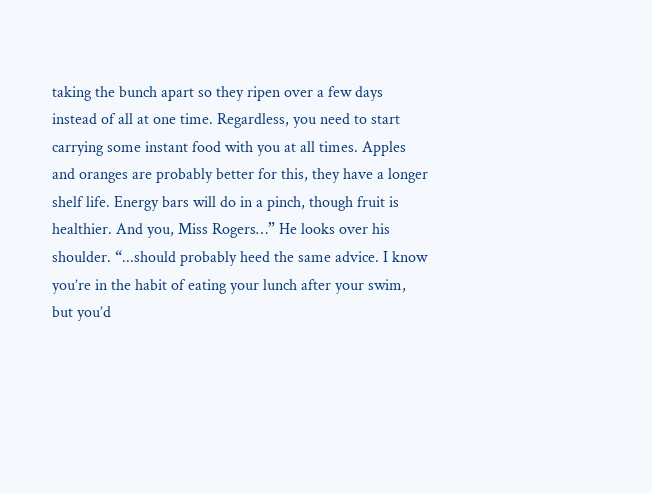taking the bunch apart so they ripen over a few days instead of all at one time. Regardless, you need to start carrying some instant food with you at all times. Apples and oranges are probably better for this, they have a longer shelf life. Energy bars will do in a pinch, though fruit is healthier. And you, Miss Rogers…” He looks over his shoulder. “...should probably heed the same advice. I know you’re in the habit of eating your lunch after your swim, but you’d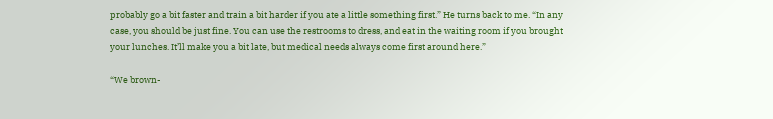probably go a bit faster and train a bit harder if you ate a little something first.” He turns back to me. “In any case, you should be just fine. You can use the restrooms to dress, and eat in the waiting room if you brought your lunches. It’ll make you a bit late, but medical needs always come first around here.”

“We brown-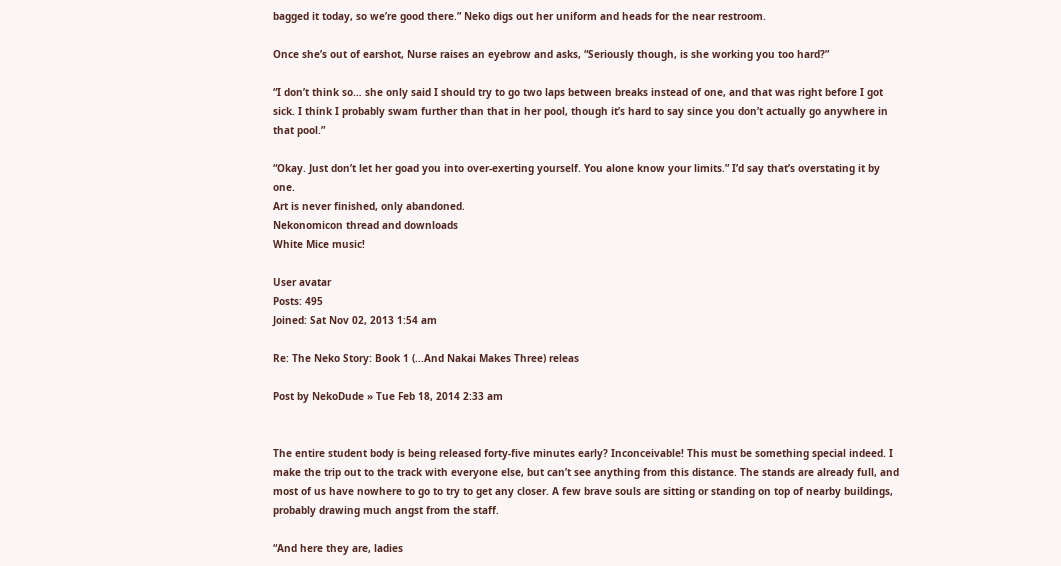bagged it today, so we’re good there.” Neko digs out her uniform and heads for the near restroom.

Once she’s out of earshot, Nurse raises an eyebrow and asks, “Seriously though, is she working you too hard?”

“I don’t think so… she only said I should try to go two laps between breaks instead of one, and that was right before I got sick. I think I probably swam further than that in her pool, though it’s hard to say since you don’t actually go anywhere in that pool.”

“Okay. Just don’t let her goad you into over-exerting yourself. You alone know your limits.” I’d say that’s overstating it by one.
Art is never finished, only abandoned.
Nekonomicon thread and downloads
White Mice music!

User avatar
Posts: 495
Joined: Sat Nov 02, 2013 1:54 am

Re: The Neko Story: Book 1 (...And Nakai Makes Three) releas

Post by NekoDude » Tue Feb 18, 2014 2:33 am


The entire student body is being released forty-five minutes early? Inconceivable! This must be something special indeed. I make the trip out to the track with everyone else, but can’t see anything from this distance. The stands are already full, and most of us have nowhere to go to try to get any closer. A few brave souls are sitting or standing on top of nearby buildings, probably drawing much angst from the staff.

“And here they are, ladies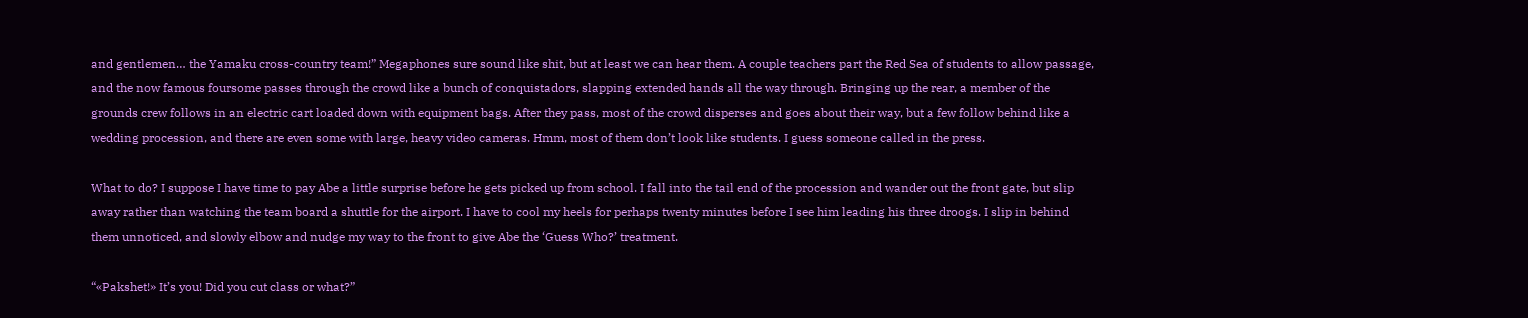and gentlemen… the Yamaku cross-country team!” Megaphones sure sound like shit, but at least we can hear them. A couple teachers part the Red Sea of students to allow passage, and the now famous foursome passes through the crowd like a bunch of conquistadors, slapping extended hands all the way through. Bringing up the rear, a member of the grounds crew follows in an electric cart loaded down with equipment bags. After they pass, most of the crowd disperses and goes about their way, but a few follow behind like a wedding procession, and there are even some with large, heavy video cameras. Hmm, most of them don’t look like students. I guess someone called in the press.

What to do? I suppose I have time to pay Abe a little surprise before he gets picked up from school. I fall into the tail end of the procession and wander out the front gate, but slip away rather than watching the team board a shuttle for the airport. I have to cool my heels for perhaps twenty minutes before I see him leading his three droogs. I slip in behind them unnoticed, and slowly elbow and nudge my way to the front to give Abe the ‘Guess Who?’ treatment.

“«Pakshet!» It’s you! Did you cut class or what?”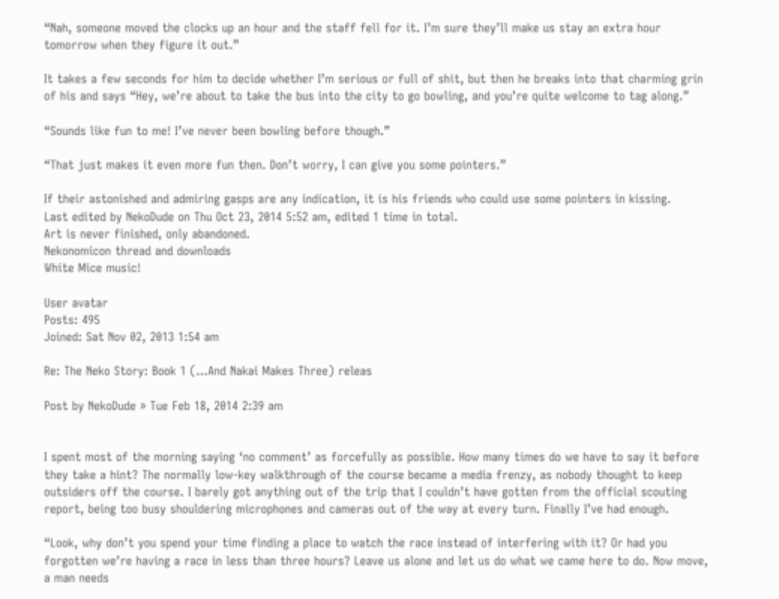“Nah, someone moved the clocks up an hour and the staff fell for it. I’m sure they’ll make us stay an extra hour tomorrow when they figure it out.”

It takes a few seconds for him to decide whether I’m serious or full of shit, but then he breaks into that charming grin of his and says “Hey, we’re about to take the bus into the city to go bowling, and you’re quite welcome to tag along.”

“Sounds like fun to me! I’ve never been bowling before though.”

“That just makes it even more fun then. Don’t worry, I can give you some pointers.”

If their astonished and admiring gasps are any indication, it is his friends who could use some pointers in kissing.
Last edited by NekoDude on Thu Oct 23, 2014 5:52 am, edited 1 time in total.
Art is never finished, only abandoned.
Nekonomicon thread and downloads
White Mice music!

User avatar
Posts: 495
Joined: Sat Nov 02, 2013 1:54 am

Re: The Neko Story: Book 1 (...And Nakai Makes Three) releas

Post by NekoDude » Tue Feb 18, 2014 2:39 am


I spent most of the morning saying ‘no comment’ as forcefully as possible. How many times do we have to say it before they take a hint? The normally low-key walkthrough of the course became a media frenzy, as nobody thought to keep outsiders off the course. I barely got anything out of the trip that I couldn’t have gotten from the official scouting report, being too busy shouldering microphones and cameras out of the way at every turn. Finally I’ve had enough.

“Look, why don’t you spend your time finding a place to watch the race instead of interfering with it? Or had you forgotten we’re having a race in less than three hours? Leave us alone and let us do what we came here to do. Now move, a man needs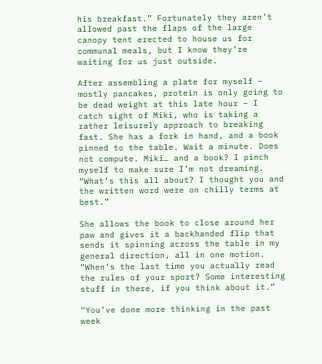his breakfast.” Fortunately they aren’t allowed past the flaps of the large canopy tent erected to house us for communal meals, but I know they’re waiting for us just outside.

After assembling a plate for myself – mostly pancakes, protein is only going to be dead weight at this late hour – I catch sight of Miki, who is taking a rather leisurely approach to breaking fast. She has a fork in hand, and a book pinned to the table. Wait a minute. Does not compute. Miki… and a book? I pinch myself to make sure I’m not dreaming. “What’s this all about? I thought you and the written word were on chilly terms at best.”

She allows the book to close around her paw and gives it a backhanded flip that sends it spinning across the table in my general direction, all in one motion. “When’s the last time you actually read the rules of your sport? Some interesting stuff in there, if you think about it.”

“You’ve done more thinking in the past week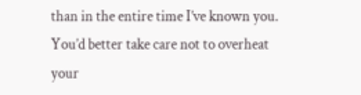than in the entire time I’ve known you. You’d better take care not to overheat your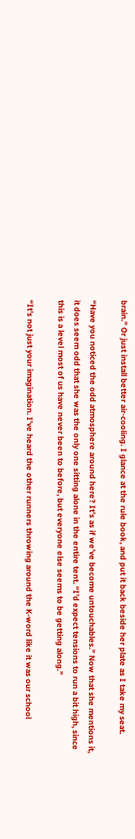brain.” Or just install better air-cooling. I glance at the rule book, and put it back beside her plate as I take my seat.

“Have you noticed the odd atmosphere around here? It’s as if we’ve become untouchables.” Now that she mentions it, it does seem odd that she was the only one sitting alone in the entire tent. “I’d expect tensions to run a bit high, since this is a level most of us have never been to before, but everyone else seems to be getting along.”

“It’s not just your imagination. I’ve heard the other runners throwing around the K-word like it was our school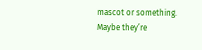mascot or something. Maybe they’re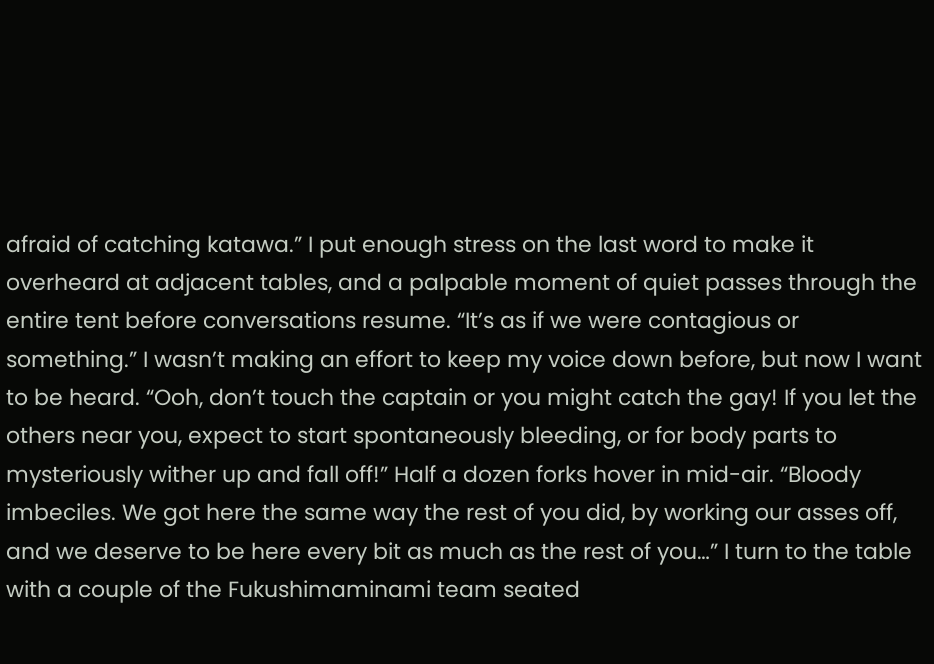afraid of catching katawa.” I put enough stress on the last word to make it overheard at adjacent tables, and a palpable moment of quiet passes through the entire tent before conversations resume. “It’s as if we were contagious or something.” I wasn’t making an effort to keep my voice down before, but now I want to be heard. “Ooh, don’t touch the captain or you might catch the gay! If you let the others near you, expect to start spontaneously bleeding, or for body parts to mysteriously wither up and fall off!” Half a dozen forks hover in mid-air. “Bloody imbeciles. We got here the same way the rest of you did, by working our asses off, and we deserve to be here every bit as much as the rest of you…” I turn to the table with a couple of the Fukushimaminami team seated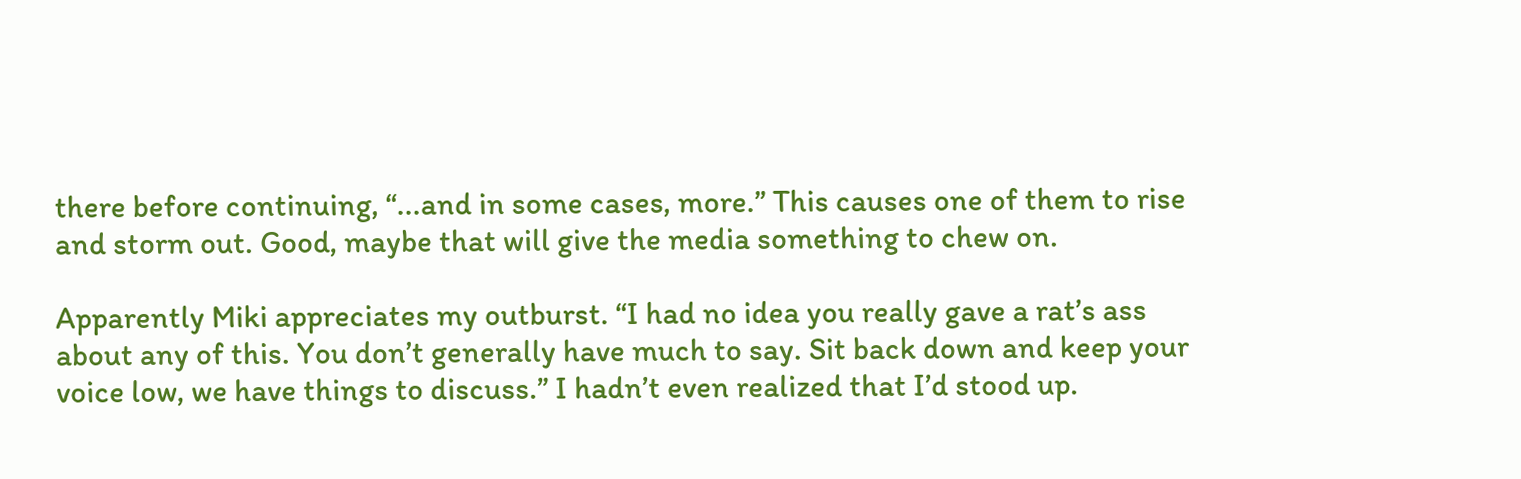there before continuing, “...and in some cases, more.” This causes one of them to rise and storm out. Good, maybe that will give the media something to chew on.

Apparently Miki appreciates my outburst. “I had no idea you really gave a rat’s ass about any of this. You don’t generally have much to say. Sit back down and keep your voice low, we have things to discuss.” I hadn’t even realized that I’d stood up.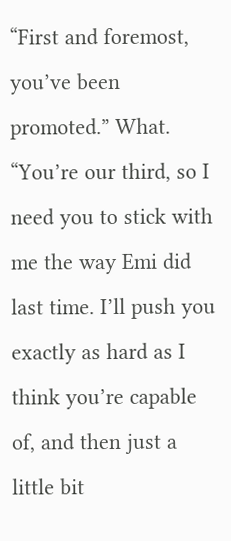“First and foremost, you’ve been promoted.” What. “You’re our third, so I need you to stick with me the way Emi did last time. I’ll push you exactly as hard as I think you’re capable of, and then just a little bit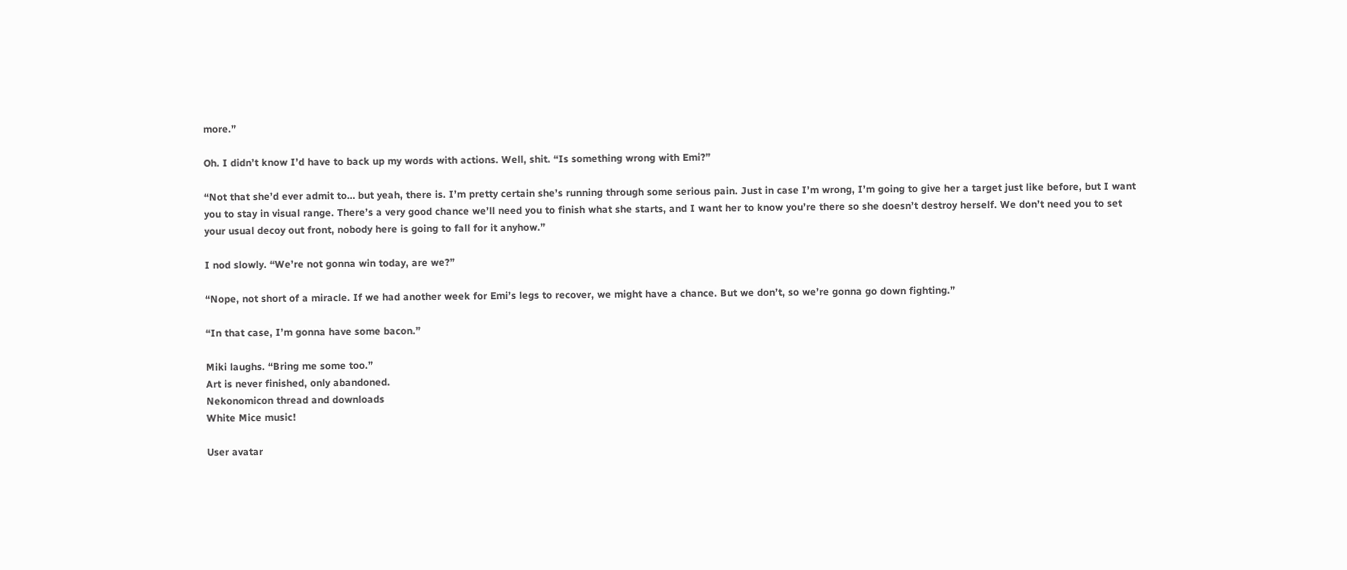more.”

Oh. I didn’t know I’d have to back up my words with actions. Well, shit. “Is something wrong with Emi?”

“Not that she’d ever admit to… but yeah, there is. I’m pretty certain she’s running through some serious pain. Just in case I’m wrong, I’m going to give her a target just like before, but I want you to stay in visual range. There’s a very good chance we’ll need you to finish what she starts, and I want her to know you’re there so she doesn’t destroy herself. We don’t need you to set your usual decoy out front, nobody here is going to fall for it anyhow.”

I nod slowly. “We’re not gonna win today, are we?”

“Nope, not short of a miracle. If we had another week for Emi’s legs to recover, we might have a chance. But we don’t, so we’re gonna go down fighting.”

“In that case, I’m gonna have some bacon.”

Miki laughs. “Bring me some too.”
Art is never finished, only abandoned.
Nekonomicon thread and downloads
White Mice music!

User avatar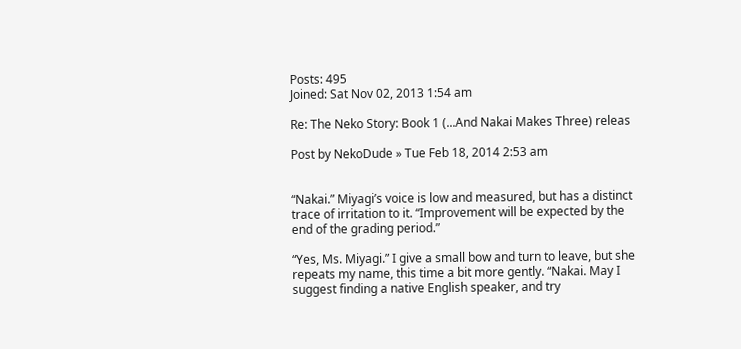Posts: 495
Joined: Sat Nov 02, 2013 1:54 am

Re: The Neko Story: Book 1 (...And Nakai Makes Three) releas

Post by NekoDude » Tue Feb 18, 2014 2:53 am


“Nakai.” Miyagi’s voice is low and measured, but has a distinct trace of irritation to it. “Improvement will be expected by the end of the grading period.”

“Yes, Ms. Miyagi.” I give a small bow and turn to leave, but she repeats my name, this time a bit more gently. “Nakai. May I suggest finding a native English speaker, and try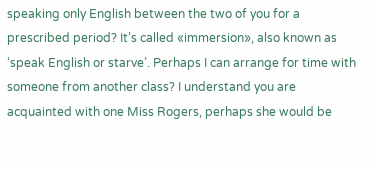speaking only English between the two of you for a prescribed period? It’s called «immersion», also known as ‘speak English or starve’. Perhaps I can arrange for time with someone from another class? I understand you are acquainted with one Miss Rogers, perhaps she would be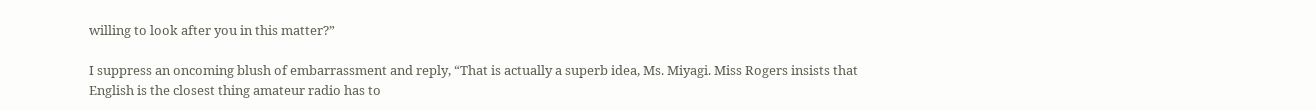willing to look after you in this matter?”

I suppress an oncoming blush of embarrassment and reply, “That is actually a superb idea, Ms. Miyagi. Miss Rogers insists that English is the closest thing amateur radio has to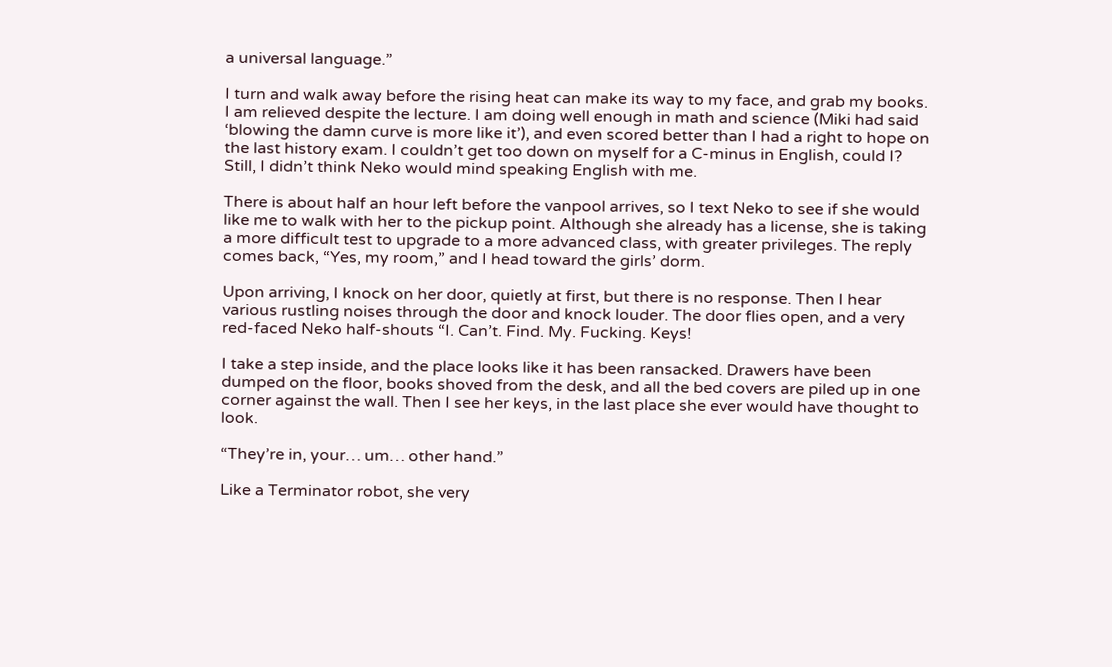a universal language.”

I turn and walk away before the rising heat can make its way to my face, and grab my books. I am relieved despite the lecture. I am doing well enough in math and science (Miki had said ‘blowing the damn curve is more like it’), and even scored better than I had a right to hope on the last history exam. I couldn’t get too down on myself for a C-minus in English, could I? Still, I didn’t think Neko would mind speaking English with me.

There is about half an hour left before the vanpool arrives, so I text Neko to see if she would like me to walk with her to the pickup point. Although she already has a license, she is taking a more difficult test to upgrade to a more advanced class, with greater privileges. The reply comes back, “Yes, my room,” and I head toward the girls’ dorm.

Upon arriving, I knock on her door, quietly at first, but there is no response. Then I hear various rustling noises through the door and knock louder. The door flies open, and a very red-faced Neko half-shouts “I. Can’t. Find. My. Fucking. Keys!

I take a step inside, and the place looks like it has been ransacked. Drawers have been dumped on the floor, books shoved from the desk, and all the bed covers are piled up in one corner against the wall. Then I see her keys, in the last place she ever would have thought to look.

“They’re in, your… um… other hand.”

Like a Terminator robot, she very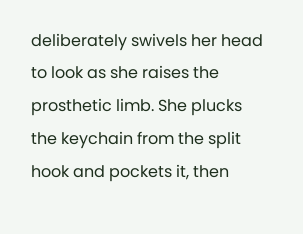deliberately swivels her head to look as she raises the prosthetic limb. She plucks the keychain from the split hook and pockets it, then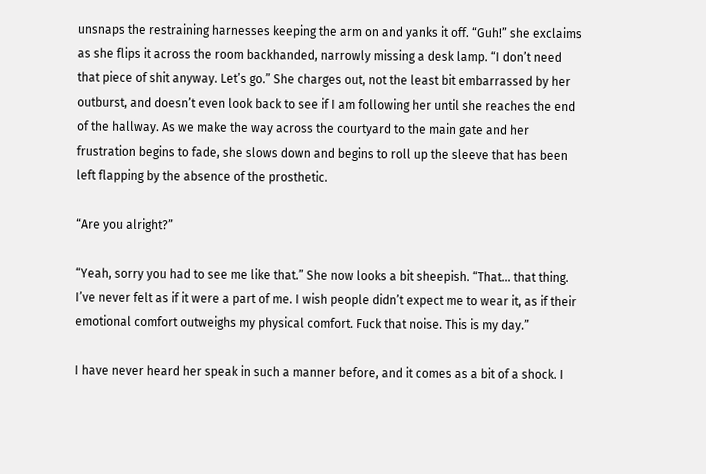unsnaps the restraining harnesses keeping the arm on and yanks it off. “Guh!” she exclaims as she flips it across the room backhanded, narrowly missing a desk lamp. “I don’t need that piece of shit anyway. Let’s go.” She charges out, not the least bit embarrassed by her outburst, and doesn’t even look back to see if I am following her until she reaches the end of the hallway. As we make the way across the courtyard to the main gate and her frustration begins to fade, she slows down and begins to roll up the sleeve that has been left flapping by the absence of the prosthetic.

“Are you alright?”

“Yeah, sorry you had to see me like that.” She now looks a bit sheepish. “That… that thing. I’ve never felt as if it were a part of me. I wish people didn’t expect me to wear it, as if their emotional comfort outweighs my physical comfort. Fuck that noise. This is my day.”

I have never heard her speak in such a manner before, and it comes as a bit of a shock. I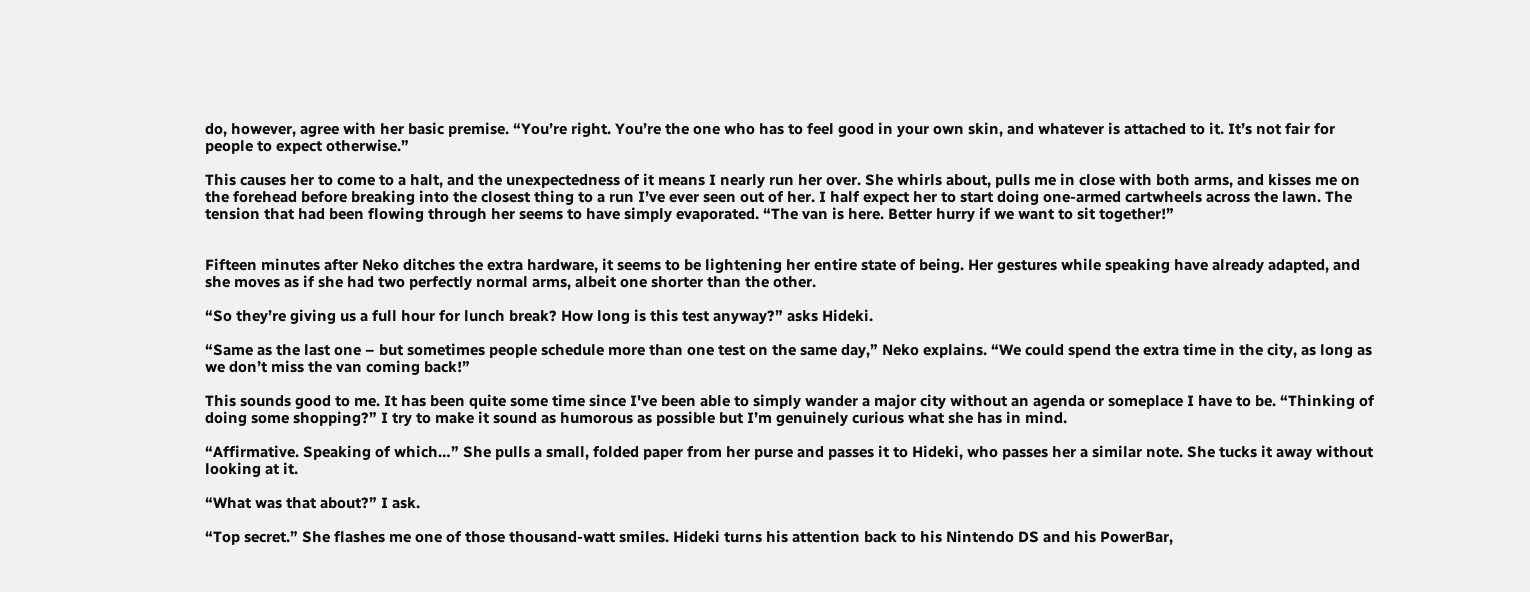do, however, agree with her basic premise. “You’re right. You’re the one who has to feel good in your own skin, and whatever is attached to it. It’s not fair for people to expect otherwise.”

This causes her to come to a halt, and the unexpectedness of it means I nearly run her over. She whirls about, pulls me in close with both arms, and kisses me on the forehead before breaking into the closest thing to a run I’ve ever seen out of her. I half expect her to start doing one-armed cartwheels across the lawn. The tension that had been flowing through her seems to have simply evaporated. “The van is here. Better hurry if we want to sit together!”


Fifteen minutes after Neko ditches the extra hardware, it seems to be lightening her entire state of being. Her gestures while speaking have already adapted, and she moves as if she had two perfectly normal arms, albeit one shorter than the other.

“So they’re giving us a full hour for lunch break? How long is this test anyway?” asks Hideki.

“Same as the last one – but sometimes people schedule more than one test on the same day,” Neko explains. “We could spend the extra time in the city, as long as we don’t miss the van coming back!”

This sounds good to me. It has been quite some time since I've been able to simply wander a major city without an agenda or someplace I have to be. “Thinking of doing some shopping?” I try to make it sound as humorous as possible but I’m genuinely curious what she has in mind.

“Affirmative. Speaking of which…” She pulls a small, folded paper from her purse and passes it to Hideki, who passes her a similar note. She tucks it away without looking at it.

“What was that about?” I ask.

“Top secret.” She flashes me one of those thousand-watt smiles. Hideki turns his attention back to his Nintendo DS and his PowerBar,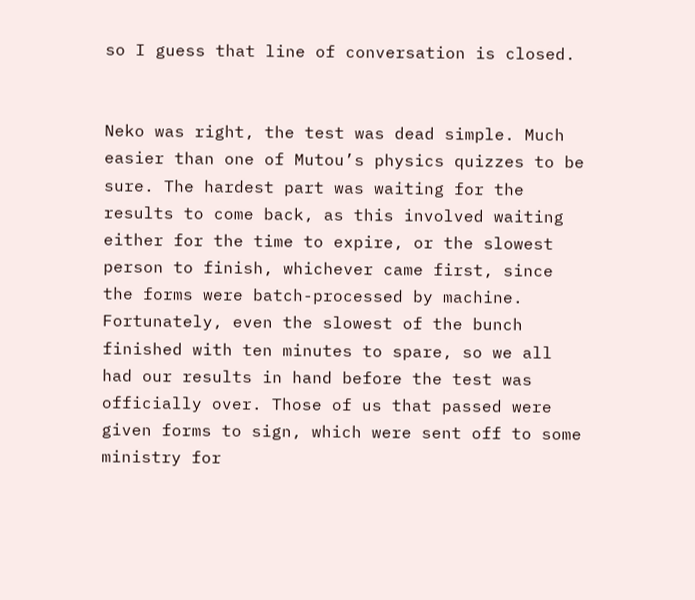so I guess that line of conversation is closed.


Neko was right, the test was dead simple. Much easier than one of Mutou’s physics quizzes to be sure. The hardest part was waiting for the results to come back, as this involved waiting either for the time to expire, or the slowest person to finish, whichever came first, since the forms were batch-processed by machine. Fortunately, even the slowest of the bunch finished with ten minutes to spare, so we all had our results in hand before the test was officially over. Those of us that passed were given forms to sign, which were sent off to some ministry for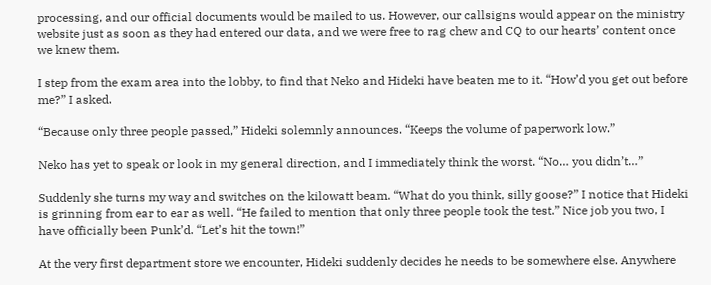processing, and our official documents would be mailed to us. However, our callsigns would appear on the ministry website just as soon as they had entered our data, and we were free to rag chew and CQ to our hearts’ content once we knew them.

I step from the exam area into the lobby, to find that Neko and Hideki have beaten me to it. “How’d you get out before me?” I asked.

“Because only three people passed,” Hideki solemnly announces. “Keeps the volume of paperwork low.”

Neko has yet to speak or look in my general direction, and I immediately think the worst. “No… you didn’t…”

Suddenly she turns my way and switches on the kilowatt beam. “What do you think, silly goose?” I notice that Hideki is grinning from ear to ear as well. “He failed to mention that only three people took the test.” Nice job you two, I have officially been Punk’d. “Let’s hit the town!”

At the very first department store we encounter, Hideki suddenly decides he needs to be somewhere else. Anywhere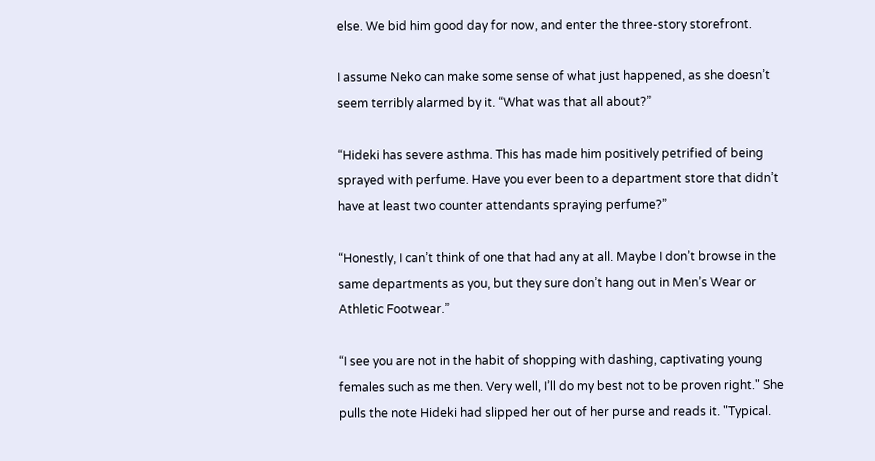else. We bid him good day for now, and enter the three-story storefront.

I assume Neko can make some sense of what just happened, as she doesn’t seem terribly alarmed by it. “What was that all about?”

“Hideki has severe asthma. This has made him positively petrified of being sprayed with perfume. Have you ever been to a department store that didn’t have at least two counter attendants spraying perfume?”

“Honestly, I can’t think of one that had any at all. Maybe I don’t browse in the same departments as you, but they sure don’t hang out in Men’s Wear or Athletic Footwear.”

“I see you are not in the habit of shopping with dashing, captivating young females such as me then. Very well, I’ll do my best not to be proven right." She pulls the note Hideki had slipped her out of her purse and reads it. "Typical.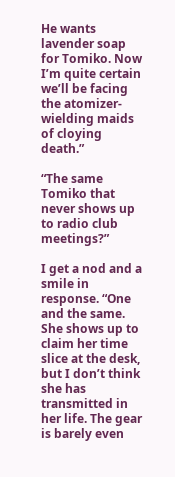He wants lavender soap for Tomiko. Now I’m quite certain we’ll be facing the atomizer-wielding maids of cloying death.”

“The same Tomiko that never shows up to radio club meetings?”

I get a nod and a smile in response. “One and the same. She shows up to claim her time slice at the desk, but I don’t think she has transmitted in her life. The gear is barely even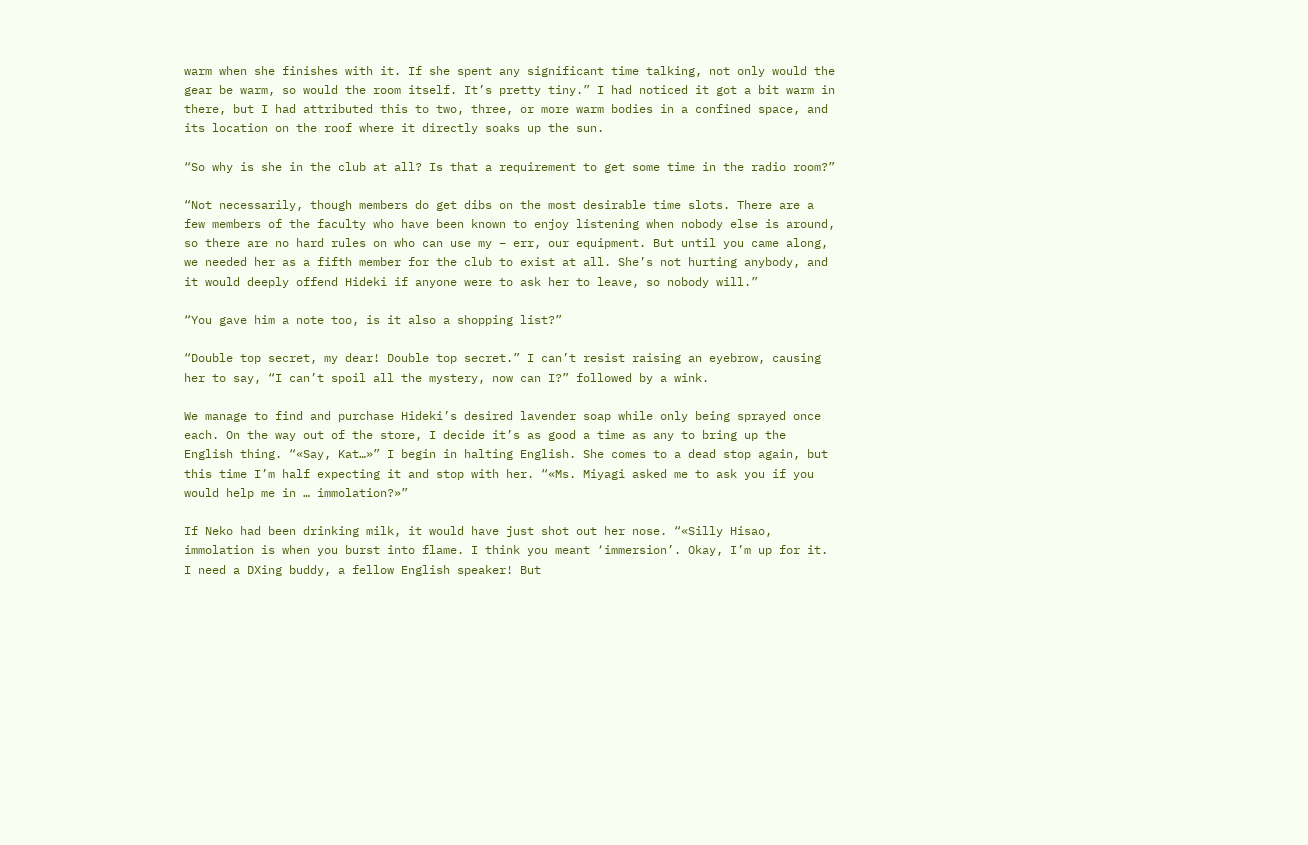warm when she finishes with it. If she spent any significant time talking, not only would the gear be warm, so would the room itself. It’s pretty tiny.” I had noticed it got a bit warm in there, but I had attributed this to two, three, or more warm bodies in a confined space, and its location on the roof where it directly soaks up the sun.

“So why is she in the club at all? Is that a requirement to get some time in the radio room?”

“Not necessarily, though members do get dibs on the most desirable time slots. There are a few members of the faculty who have been known to enjoy listening when nobody else is around, so there are no hard rules on who can use my – err, our equipment. But until you came along, we needed her as a fifth member for the club to exist at all. She’s not hurting anybody, and it would deeply offend Hideki if anyone were to ask her to leave, so nobody will.”

“You gave him a note too, is it also a shopping list?”

“Double top secret, my dear! Double top secret.” I can’t resist raising an eyebrow, causing her to say, “I can’t spoil all the mystery, now can I?” followed by a wink.

We manage to find and purchase Hideki’s desired lavender soap while only being sprayed once each. On the way out of the store, I decide it’s as good a time as any to bring up the English thing. “«Say, Kat…»” I begin in halting English. She comes to a dead stop again, but this time I’m half expecting it and stop with her. “«Ms. Miyagi asked me to ask you if you would help me in … immolation?»”

If Neko had been drinking milk, it would have just shot out her nose. “«Silly Hisao, immolation is when you burst into flame. I think you meant ‘immersion’. Okay, I’m up for it. I need a DXing buddy, a fellow English speaker! But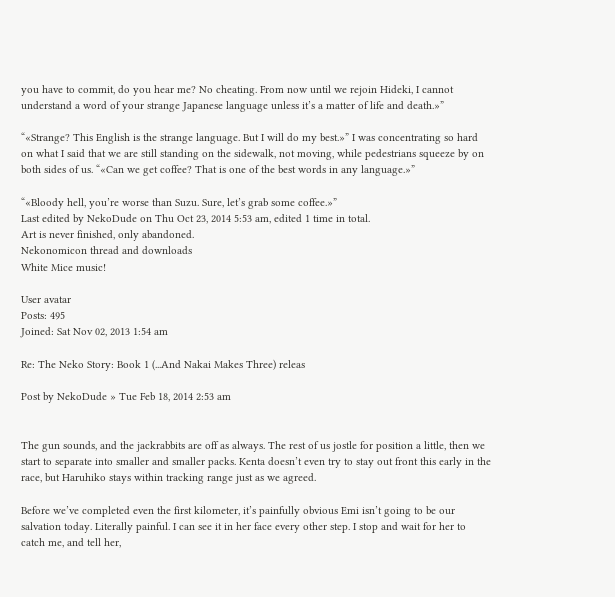you have to commit, do you hear me? No cheating. From now until we rejoin Hideki, I cannot understand a word of your strange Japanese language unless it’s a matter of life and death.»”

“«Strange? This English is the strange language. But I will do my best.»” I was concentrating so hard on what I said that we are still standing on the sidewalk, not moving, while pedestrians squeeze by on both sides of us. “«Can we get coffee? That is one of the best words in any language.»”

“«Bloody hell, you’re worse than Suzu. Sure, let’s grab some coffee.»”
Last edited by NekoDude on Thu Oct 23, 2014 5:53 am, edited 1 time in total.
Art is never finished, only abandoned.
Nekonomicon thread and downloads
White Mice music!

User avatar
Posts: 495
Joined: Sat Nov 02, 2013 1:54 am

Re: The Neko Story: Book 1 (...And Nakai Makes Three) releas

Post by NekoDude » Tue Feb 18, 2014 2:53 am


The gun sounds, and the jackrabbits are off as always. The rest of us jostle for position a little, then we start to separate into smaller and smaller packs. Kenta doesn’t even try to stay out front this early in the race, but Haruhiko stays within tracking range just as we agreed.

Before we’ve completed even the first kilometer, it’s painfully obvious Emi isn’t going to be our salvation today. Literally painful. I can see it in her face every other step. I stop and wait for her to catch me, and tell her,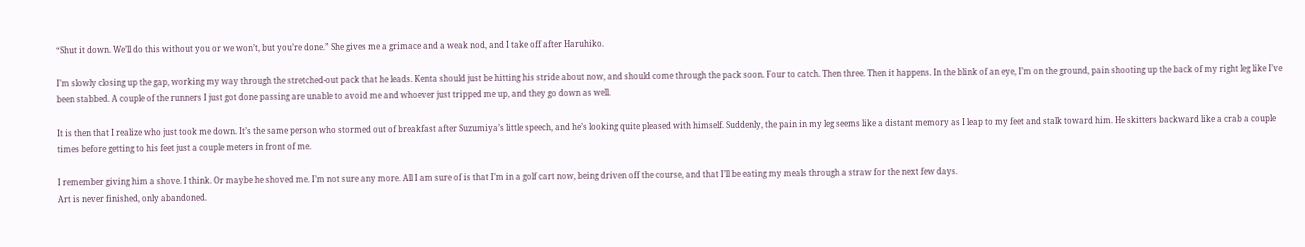“Shut it down. We’ll do this without you or we won’t, but you’re done.” She gives me a grimace and a weak nod, and I take off after Haruhiko.

I’m slowly closing up the gap, working my way through the stretched-out pack that he leads. Kenta should just be hitting his stride about now, and should come through the pack soon. Four to catch. Then three. Then it happens. In the blink of an eye, I’m on the ground, pain shooting up the back of my right leg like I’ve been stabbed. A couple of the runners I just got done passing are unable to avoid me and whoever just tripped me up, and they go down as well.

It is then that I realize who just took me down. It’s the same person who stormed out of breakfast after Suzumiya’s little speech, and he’s looking quite pleased with himself. Suddenly, the pain in my leg seems like a distant memory as I leap to my feet and stalk toward him. He skitters backward like a crab a couple times before getting to his feet just a couple meters in front of me.

I remember giving him a shove. I think. Or maybe he shoved me. I’m not sure any more. All I am sure of is that I’m in a golf cart now, being driven off the course, and that I’ll be eating my meals through a straw for the next few days.
Art is never finished, only abandoned.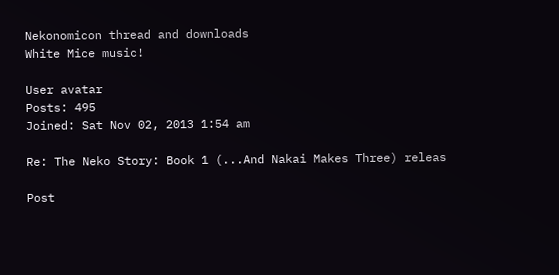Nekonomicon thread and downloads
White Mice music!

User avatar
Posts: 495
Joined: Sat Nov 02, 2013 1:54 am

Re: The Neko Story: Book 1 (...And Nakai Makes Three) releas

Post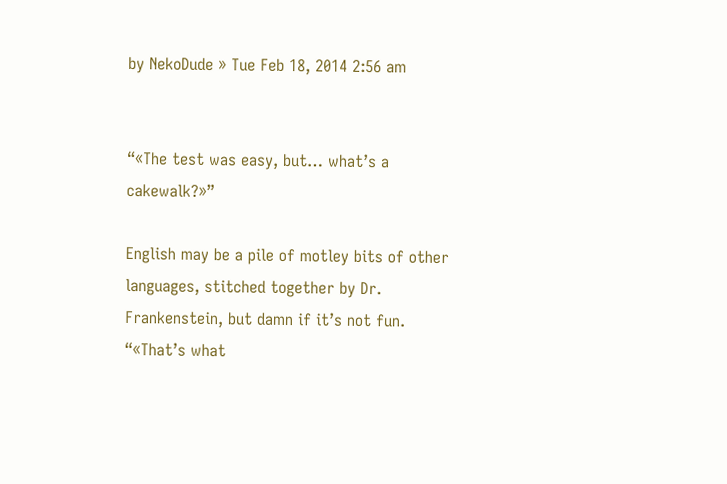by NekoDude » Tue Feb 18, 2014 2:56 am


“«The test was easy, but… what’s a cakewalk?»”

English may be a pile of motley bits of other languages, stitched together by Dr. Frankenstein, but damn if it’s not fun. “«That’s what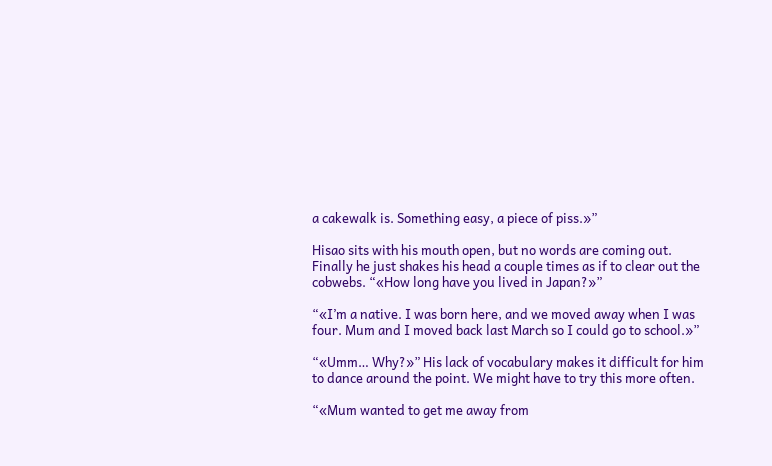a cakewalk is. Something easy, a piece of piss.»”

Hisao sits with his mouth open, but no words are coming out. Finally he just shakes his head a couple times as if to clear out the cobwebs. “«How long have you lived in Japan?»”

“«I’m a native. I was born here, and we moved away when I was four. Mum and I moved back last March so I could go to school.»”

“«Umm… Why?»” His lack of vocabulary makes it difficult for him to dance around the point. We might have to try this more often.

“«Mum wanted to get me away from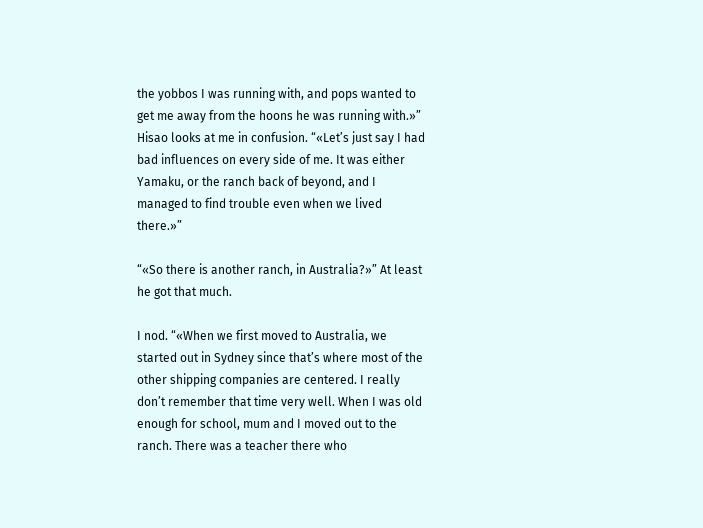the yobbos I was running with, and pops wanted to get me away from the hoons he was running with.»” Hisao looks at me in confusion. “«Let’s just say I had bad influences on every side of me. It was either Yamaku, or the ranch back of beyond, and I managed to find trouble even when we lived there.»”

“«So there is another ranch, in Australia?»” At least he got that much.

I nod. “«When we first moved to Australia, we started out in Sydney since that’s where most of the other shipping companies are centered. I really don’t remember that time very well. When I was old enough for school, mum and I moved out to the ranch. There was a teacher there who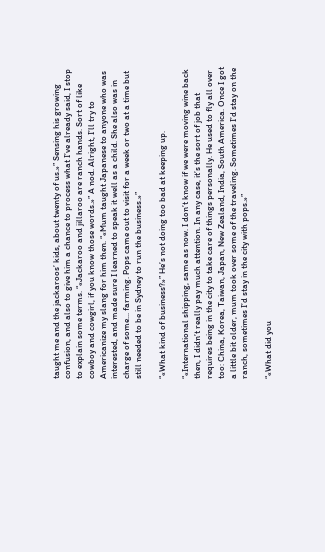taught me and the jackaroos’ kids, about twenty of us.»” Sensing his growing confusion, and also to give him a chance to process what I’ve already said, I stop to explain some terms. “«Jackaroo and jillaroo are ranch hands. Sort of like cowboy and cowgirl, if you know those words.»” A nod. Alright, I’ll try to Americanize my slang for him then. “«Mum taught Japanese to anyone who was interested, and made sure I learned to speak it well as a child. She also was in charge of some... farming. Pops came out to visit for a week or two at a time but still needed to be in Sydney to run the business.»”

“«What kind of business?»” He’s not doing too bad at keeping up.

“«International shipping, same as now. I don’t know if we were moving wine back then, I didn’t really pay much attention. In any case, it’s the sort of job that requires being in the city to take care of things personally. He used to fly all over too: China, Korea, Taiwan, Japan, New Zealand, India, South America. Once I got a little bit older, mum took over some of the traveling. Sometimes I’d stay on the ranch, sometimes I’d stay in the city with pops.»”

“«What did you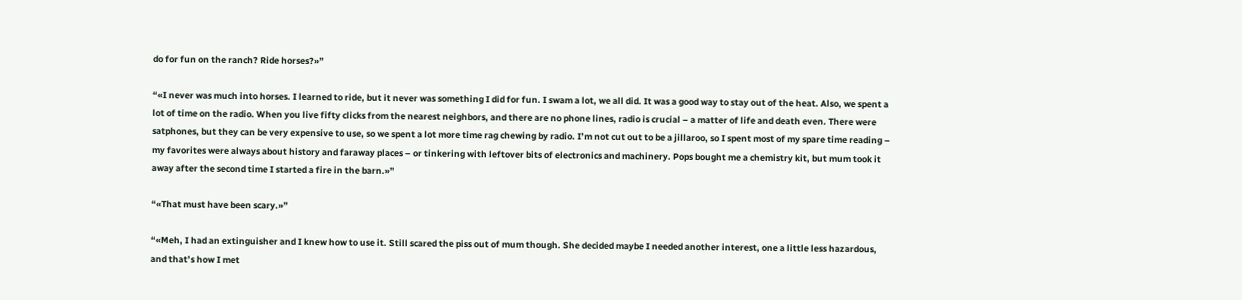do for fun on the ranch? Ride horses?»”

“«I never was much into horses. I learned to ride, but it never was something I did for fun. I swam a lot, we all did. It was a good way to stay out of the heat. Also, we spent a lot of time on the radio. When you live fifty clicks from the nearest neighbors, and there are no phone lines, radio is crucial – a matter of life and death even. There were satphones, but they can be very expensive to use, so we spent a lot more time rag chewing by radio. I’m not cut out to be a jillaroo, so I spent most of my spare time reading – my favorites were always about history and faraway places – or tinkering with leftover bits of electronics and machinery. Pops bought me a chemistry kit, but mum took it away after the second time I started a fire in the barn.»”

“«That must have been scary.»”

“«Meh, I had an extinguisher and I knew how to use it. Still scared the piss out of mum though. She decided maybe I needed another interest, one a little less hazardous, and that’s how I met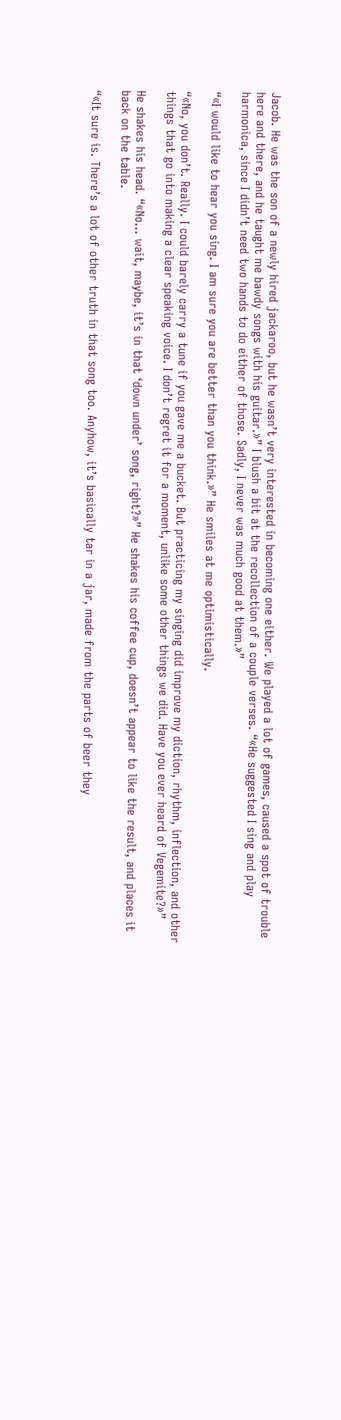Jacob. He was the son of a newly hired jackaroo, but he wasn’t very interested in becoming one either. We played a lot of games, caused a spot of trouble here and there, and he taught me bawdy songs with his guitar.»” I blush a bit at the recollection of a couple verses. “«He suggested I sing and play harmonica, since I didn’t need two hands to do either of those. Sadly, I never was much good at them.»”

“«I would like to hear you sing. I am sure you are better than you think.»” He smiles at me optimistically.

“«No, you don’t. Really. I could barely carry a tune if you gave me a bucket. But practicing my singing did improve my diction, rhythm, inflection, and other things that go into making a clear speaking voice. I don’t regret it for a moment, unlike some other things we did. Have you ever heard of Vegemite?»”

He shakes his head. “«No… wait, maybe, it’s in that ‘down under’ song, right?»” He shakes his coffee cup, doesn’t appear to like the result, and places it back on the table.

“«It sure is. There’s a lot of other truth in that song too. Anyhow, it’s basically tar in a jar, made from the parts of beer they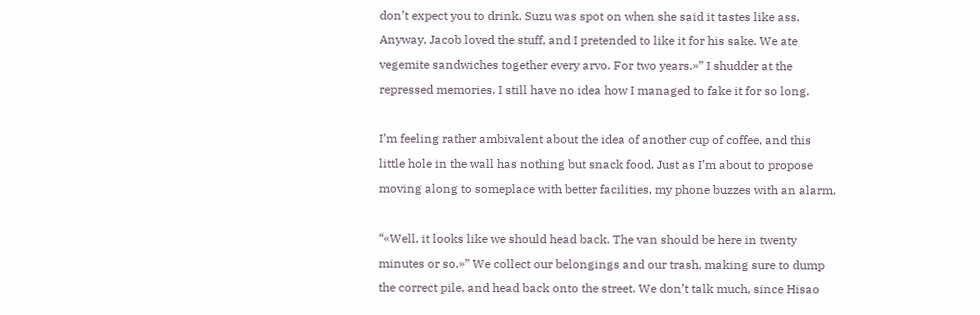don’t expect you to drink. Suzu was spot on when she said it tastes like ass. Anyway, Jacob loved the stuff, and I pretended to like it for his sake. We ate vegemite sandwiches together every arvo. For two years.»” I shudder at the repressed memories. I still have no idea how I managed to fake it for so long.

I’m feeling rather ambivalent about the idea of another cup of coffee, and this little hole in the wall has nothing but snack food. Just as I’m about to propose moving along to someplace with better facilities, my phone buzzes with an alarm.

“«Well, it looks like we should head back. The van should be here in twenty minutes or so.»” We collect our belongings and our trash, making sure to dump the correct pile, and head back onto the street. We don’t talk much, since Hisao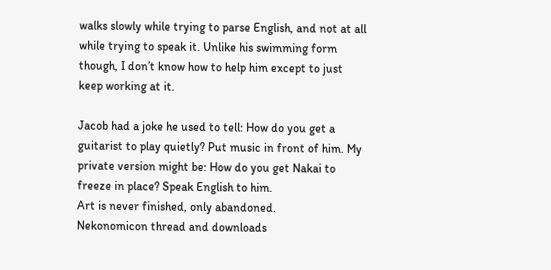walks slowly while trying to parse English, and not at all while trying to speak it. Unlike his swimming form though, I don’t know how to help him except to just keep working at it.

Jacob had a joke he used to tell: How do you get a guitarist to play quietly? Put music in front of him. My private version might be: How do you get Nakai to freeze in place? Speak English to him.
Art is never finished, only abandoned.
Nekonomicon thread and downloads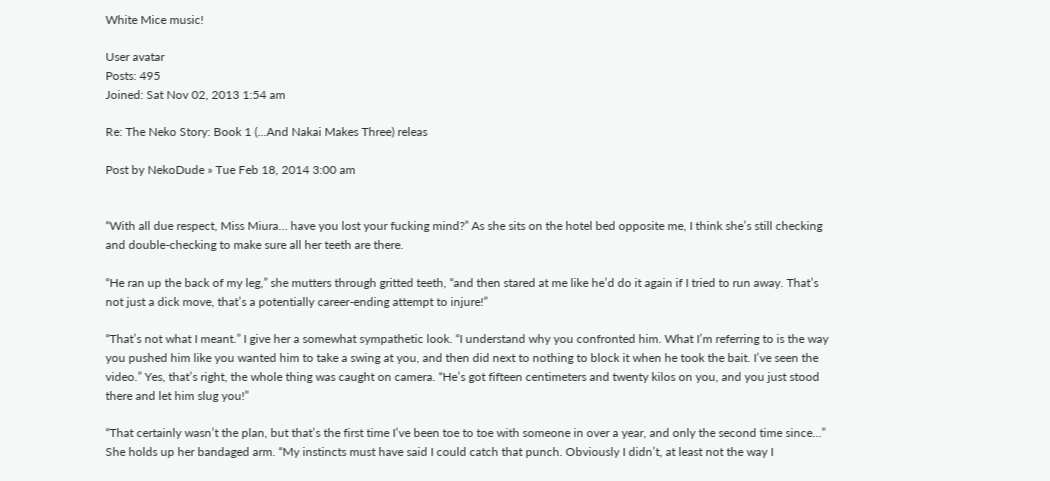White Mice music!

User avatar
Posts: 495
Joined: Sat Nov 02, 2013 1:54 am

Re: The Neko Story: Book 1 (...And Nakai Makes Three) releas

Post by NekoDude » Tue Feb 18, 2014 3:00 am


“With all due respect, Miss Miura… have you lost your fucking mind?” As she sits on the hotel bed opposite me, I think she’s still checking and double-checking to make sure all her teeth are there.

“He ran up the back of my leg,” she mutters through gritted teeth, “and then stared at me like he’d do it again if I tried to run away. That’s not just a dick move, that’s a potentially career-ending attempt to injure!”

“That’s not what I meant.” I give her a somewhat sympathetic look. “I understand why you confronted him. What I’m referring to is the way you pushed him like you wanted him to take a swing at you, and then did next to nothing to block it when he took the bait. I’ve seen the video.” Yes, that’s right, the whole thing was caught on camera. “He’s got fifteen centimeters and twenty kilos on you, and you just stood there and let him slug you!”

“That certainly wasn’t the plan, but that’s the first time I’ve been toe to toe with someone in over a year, and only the second time since…” She holds up her bandaged arm. “My instincts must have said I could catch that punch. Obviously I didn’t, at least not the way I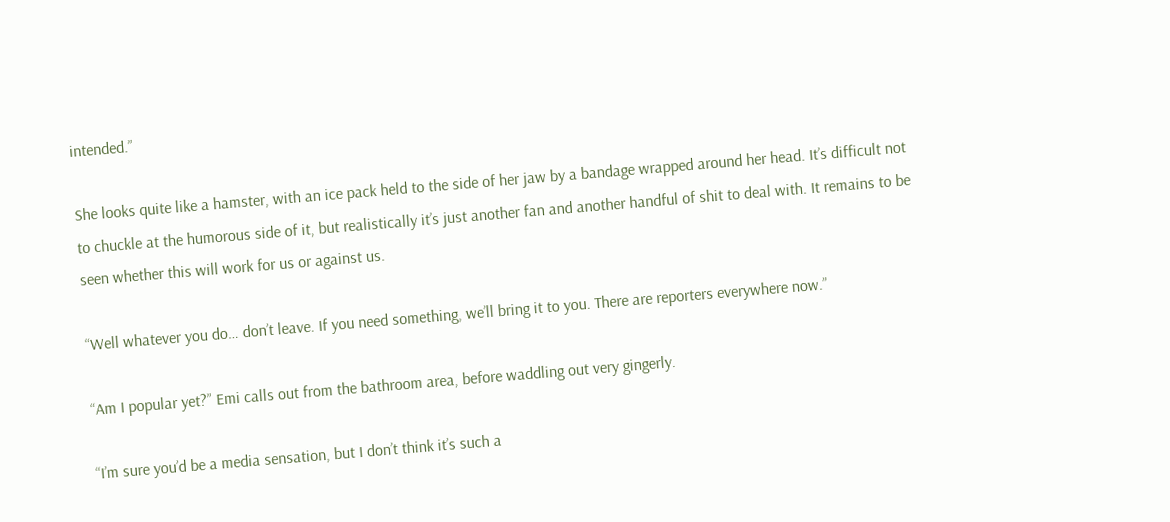intended.”

She looks quite like a hamster, with an ice pack held to the side of her jaw by a bandage wrapped around her head. It’s difficult not to chuckle at the humorous side of it, but realistically it’s just another fan and another handful of shit to deal with. It remains to be seen whether this will work for us or against us.

“Well whatever you do… don’t leave. If you need something, we’ll bring it to you. There are reporters everywhere now.”

“Am I popular yet?” Emi calls out from the bathroom area, before waddling out very gingerly.

“I’m sure you’d be a media sensation, but I don’t think it’s such a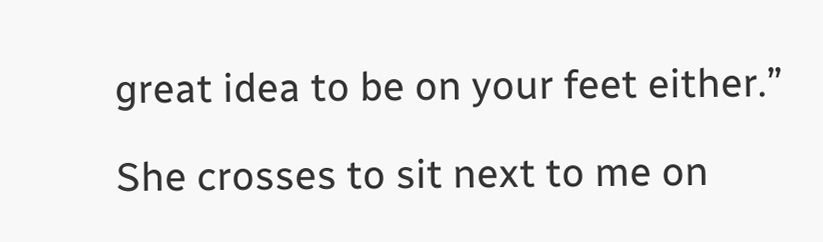great idea to be on your feet either.”

She crosses to sit next to me on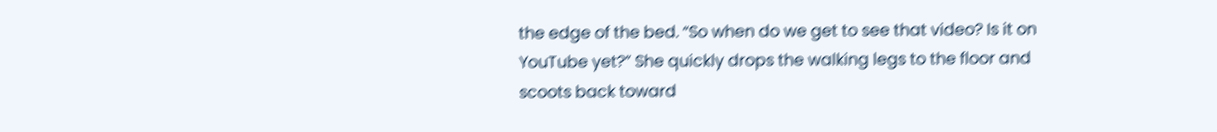the edge of the bed. “So when do we get to see that video? Is it on YouTube yet?” She quickly drops the walking legs to the floor and scoots back toward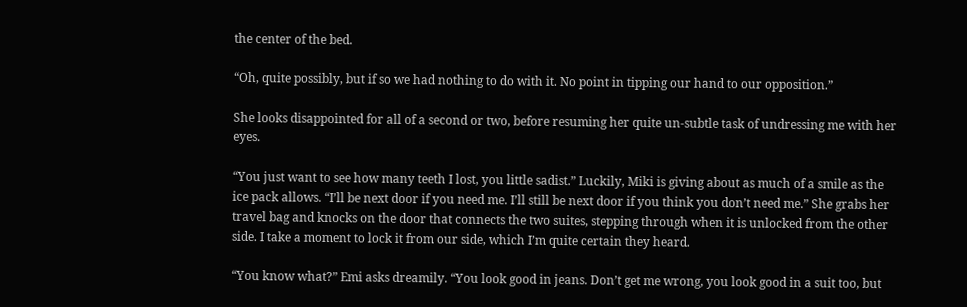the center of the bed.

“Oh, quite possibly, but if so we had nothing to do with it. No point in tipping our hand to our opposition.”

She looks disappointed for all of a second or two, before resuming her quite un-subtle task of undressing me with her eyes.

“You just want to see how many teeth I lost, you little sadist.” Luckily, Miki is giving about as much of a smile as the ice pack allows. “I’ll be next door if you need me. I’ll still be next door if you think you don’t need me.” She grabs her travel bag and knocks on the door that connects the two suites, stepping through when it is unlocked from the other side. I take a moment to lock it from our side, which I’m quite certain they heard.

“You know what?” Emi asks dreamily. “You look good in jeans. Don’t get me wrong, you look good in a suit too, but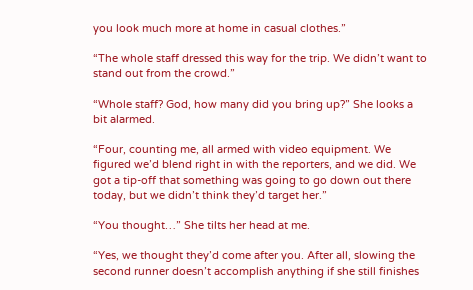you look much more at home in casual clothes.”

“The whole staff dressed this way for the trip. We didn’t want to stand out from the crowd.”

“Whole staff? God, how many did you bring up?” She looks a bit alarmed.

“Four, counting me, all armed with video equipment. We figured we’d blend right in with the reporters, and we did. We got a tip-off that something was going to go down out there today, but we didn’t think they’d target her.”

“You thought…” She tilts her head at me.

“Yes, we thought they’d come after you. After all, slowing the second runner doesn’t accomplish anything if she still finishes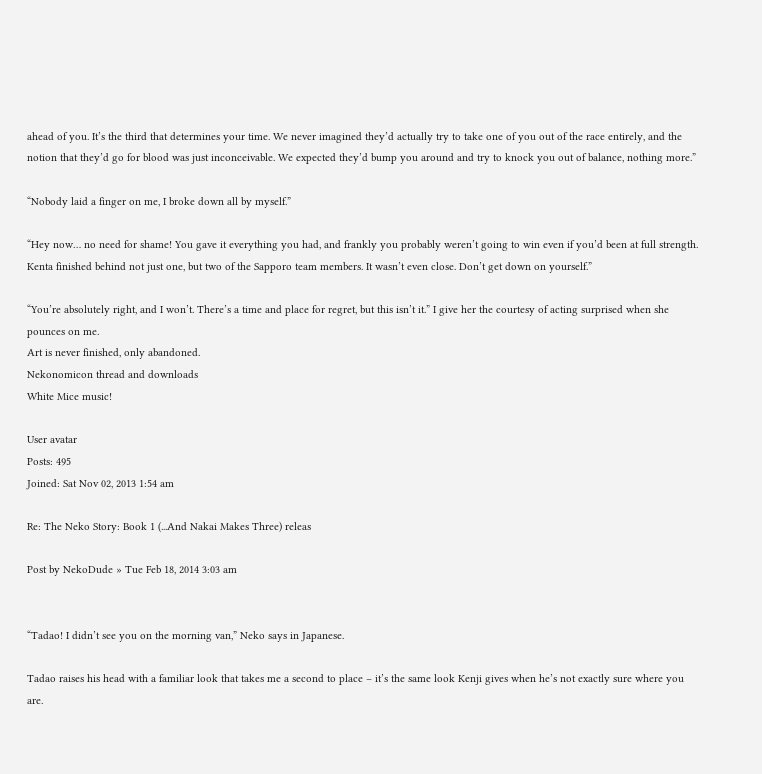ahead of you. It’s the third that determines your time. We never imagined they’d actually try to take one of you out of the race entirely, and the notion that they’d go for blood was just inconceivable. We expected they’d bump you around and try to knock you out of balance, nothing more.”

“Nobody laid a finger on me, I broke down all by myself.”

“Hey now… no need for shame! You gave it everything you had, and frankly you probably weren’t going to win even if you’d been at full strength. Kenta finished behind not just one, but two of the Sapporo team members. It wasn’t even close. Don’t get down on yourself.”

“You’re absolutely right, and I won’t. There’s a time and place for regret, but this isn’t it.” I give her the courtesy of acting surprised when she pounces on me.
Art is never finished, only abandoned.
Nekonomicon thread and downloads
White Mice music!

User avatar
Posts: 495
Joined: Sat Nov 02, 2013 1:54 am

Re: The Neko Story: Book 1 (...And Nakai Makes Three) releas

Post by NekoDude » Tue Feb 18, 2014 3:03 am


“Tadao! I didn’t see you on the morning van,” Neko says in Japanese.

Tadao raises his head with a familiar look that takes me a second to place – it’s the same look Kenji gives when he’s not exactly sure where you are.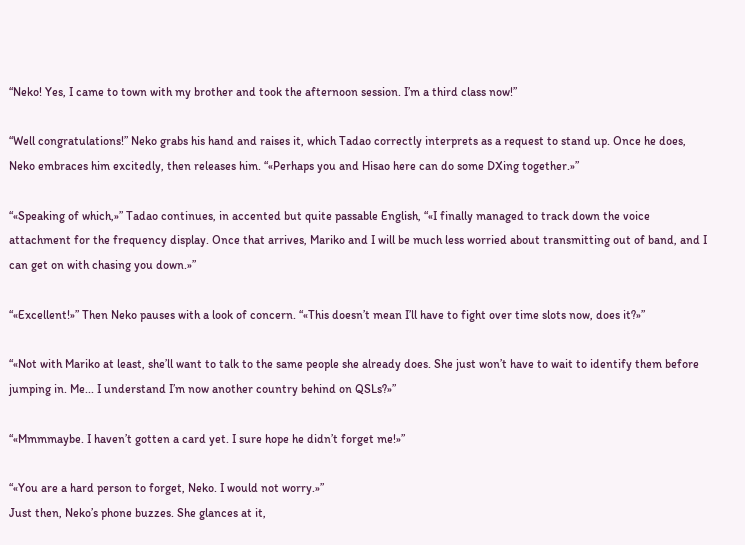“Neko! Yes, I came to town with my brother and took the afternoon session. I’m a third class now!”

“Well congratulations!” Neko grabs his hand and raises it, which Tadao correctly interprets as a request to stand up. Once he does, Neko embraces him excitedly, then releases him. “«Perhaps you and Hisao here can do some DXing together.»”

“«Speaking of which,»” Tadao continues, in accented but quite passable English, “«I finally managed to track down the voice attachment for the frequency display. Once that arrives, Mariko and I will be much less worried about transmitting out of band, and I can get on with chasing you down.»”

“«Excellent!»” Then Neko pauses with a look of concern. “«This doesn’t mean I’ll have to fight over time slots now, does it?»”

“«Not with Mariko at least, she’ll want to talk to the same people she already does. She just won’t have to wait to identify them before jumping in. Me... I understand I’m now another country behind on QSLs?»”

“«Mmmmaybe. I haven’t gotten a card yet. I sure hope he didn’t forget me!»”

“«You are a hard person to forget, Neko. I would not worry.»”
Just then, Neko’s phone buzzes. She glances at it,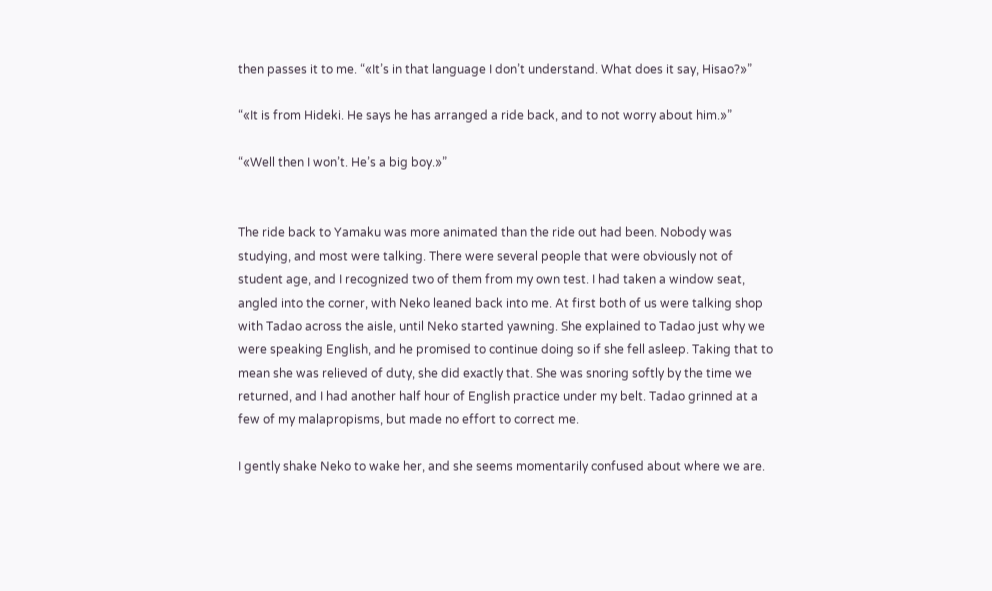then passes it to me. “«It’s in that language I don’t understand. What does it say, Hisao?»”

“«It is from Hideki. He says he has arranged a ride back, and to not worry about him.»”

“«Well then I won’t. He’s a big boy.»”


The ride back to Yamaku was more animated than the ride out had been. Nobody was studying, and most were talking. There were several people that were obviously not of student age, and I recognized two of them from my own test. I had taken a window seat, angled into the corner, with Neko leaned back into me. At first both of us were talking shop with Tadao across the aisle, until Neko started yawning. She explained to Tadao just why we were speaking English, and he promised to continue doing so if she fell asleep. Taking that to mean she was relieved of duty, she did exactly that. She was snoring softly by the time we returned, and I had another half hour of English practice under my belt. Tadao grinned at a few of my malapropisms, but made no effort to correct me.

I gently shake Neko to wake her, and she seems momentarily confused about where we are.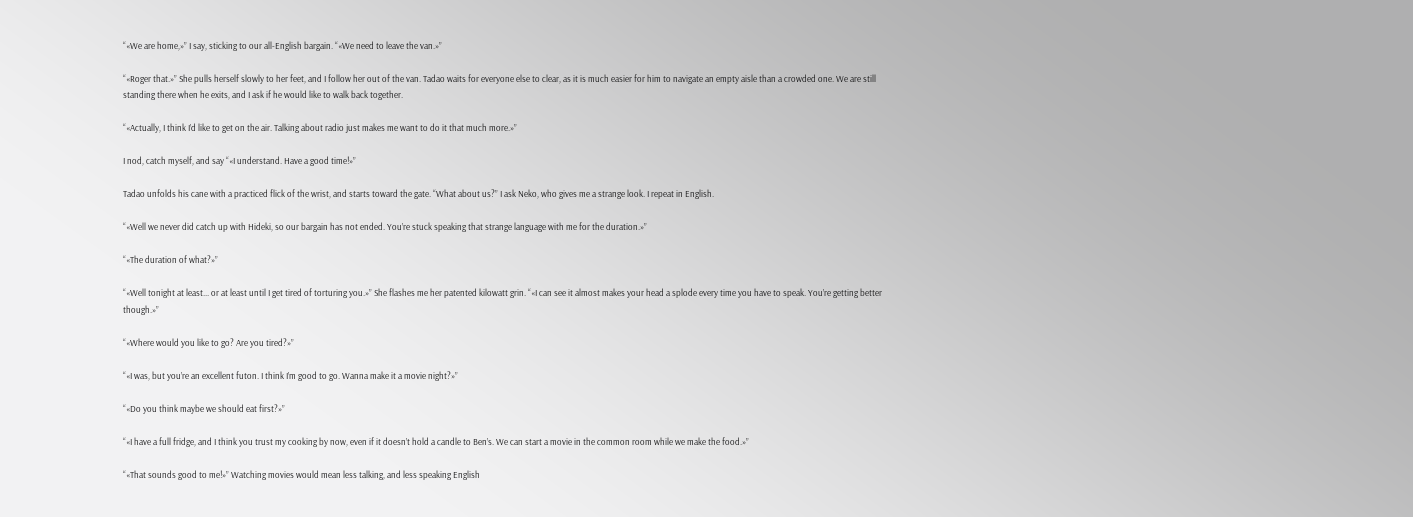“«We are home,»” I say, sticking to our all-English bargain. “«We need to leave the van.»”

“«Roger that.»” She pulls herself slowly to her feet, and I follow her out of the van. Tadao waits for everyone else to clear, as it is much easier for him to navigate an empty aisle than a crowded one. We are still standing there when he exits, and I ask if he would like to walk back together.

“«Actually, I think I’d like to get on the air. Talking about radio just makes me want to do it that much more.»”

I nod, catch myself, and say “«I understand. Have a good time!»”

Tadao unfolds his cane with a practiced flick of the wrist, and starts toward the gate. “What about us?” I ask Neko, who gives me a strange look. I repeat in English.

“«Well we never did catch up with Hideki, so our bargain has not ended. You’re stuck speaking that strange language with me for the duration.»”

“«The duration of what?»”

“«Well tonight at least... or at least until I get tired of torturing you.»” She flashes me her patented kilowatt grin. “«I can see it almost makes your head a splode every time you have to speak. You’re getting better though.»”

“«Where would you like to go? Are you tired?»”

“«I was, but you’re an excellent futon. I think I’m good to go. Wanna make it a movie night?»”

“«Do you think maybe we should eat first?»”

“«I have a full fridge, and I think you trust my cooking by now, even if it doesn’t hold a candle to Ben’s. We can start a movie in the common room while we make the food.»”

“«That sounds good to me!»” Watching movies would mean less talking, and less speaking English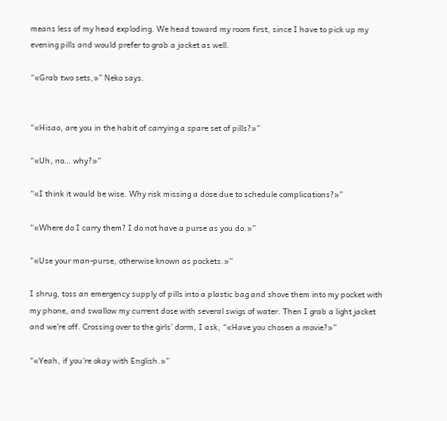means less of my head exploding. We head toward my room first, since I have to pick up my evening pills and would prefer to grab a jacket as well.

“«Grab two sets,»” Neko says.


“«Hisao, are you in the habit of carrying a spare set of pills?»”

“«Uh, no… why?»”

“«I think it would be wise. Why risk missing a dose due to schedule complications?»”

“«Where do I carry them? I do not have a purse as you do.»”

“«Use your man-purse, otherwise known as pockets.»”

I shrug, toss an emergency supply of pills into a plastic bag and shove them into my pocket with my phone, and swallow my current dose with several swigs of water. Then I grab a light jacket and we’re off. Crossing over to the girls’ dorm, I ask, “«Have you chosen a movie?»”

“«Yeah, if you’re okay with English.»”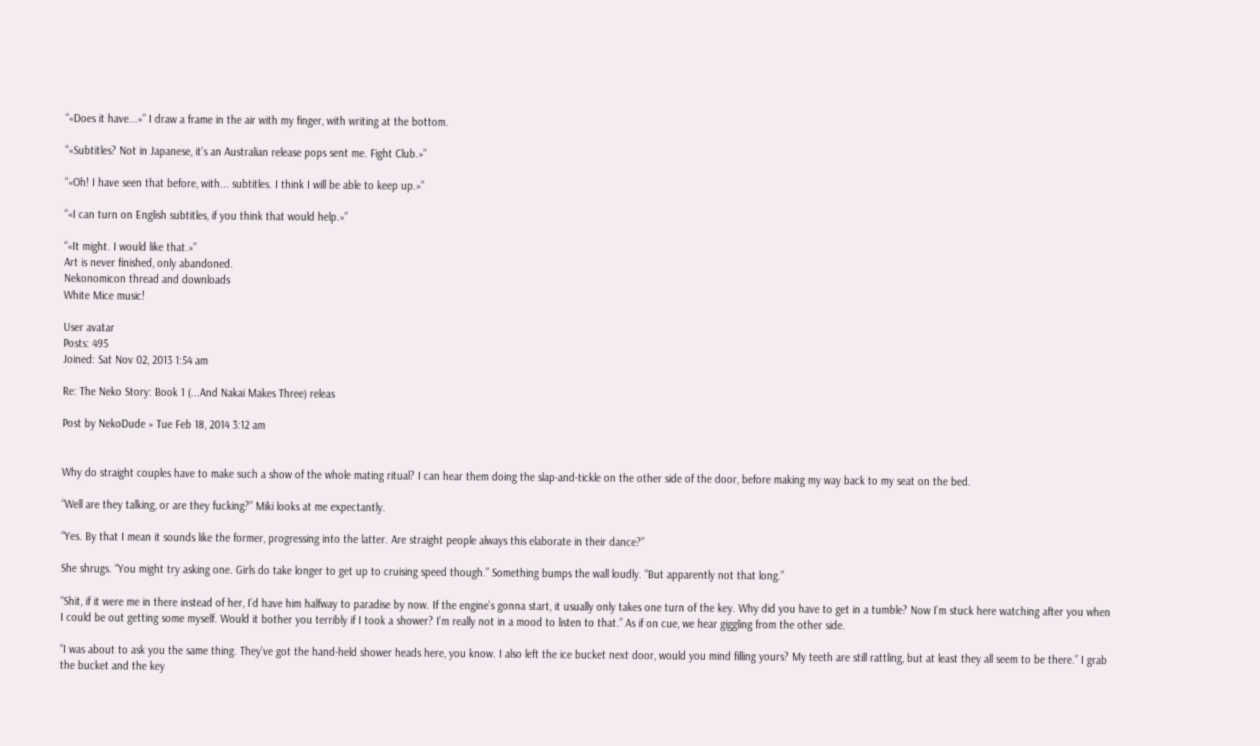“«Does it have...»” I draw a frame in the air with my finger, with writing at the bottom.

“«Subtitles? Not in Japanese, it’s an Australian release pops sent me. Fight Club.»”

“«Oh! I have seen that before, with... subtitles. I think I will be able to keep up.»”

“«I can turn on English subtitles, if you think that would help.»”

“«It might. I would like that.»”
Art is never finished, only abandoned.
Nekonomicon thread and downloads
White Mice music!

User avatar
Posts: 495
Joined: Sat Nov 02, 2013 1:54 am

Re: The Neko Story: Book 1 (...And Nakai Makes Three) releas

Post by NekoDude » Tue Feb 18, 2014 3:12 am


Why do straight couples have to make such a show of the whole mating ritual? I can hear them doing the slap-and-tickle on the other side of the door, before making my way back to my seat on the bed.

“Well are they talking, or are they fucking?” Miki looks at me expectantly.

“Yes. By that I mean it sounds like the former, progressing into the latter. Are straight people always this elaborate in their dance?”

She shrugs. “You might try asking one. Girls do take longer to get up to cruising speed though.” Something bumps the wall loudly. “But apparently not that long.”

“Shit, if it were me in there instead of her, I’d have him halfway to paradise by now. If the engine’s gonna start, it usually only takes one turn of the key. Why did you have to get in a tumble? Now I’m stuck here watching after you when I could be out getting some myself. Would it bother you terribly if I took a shower? I’m really not in a mood to listen to that.” As if on cue, we hear giggling from the other side.

“I was about to ask you the same thing. They’ve got the hand-held shower heads here, you know. I also left the ice bucket next door, would you mind filling yours? My teeth are still rattling, but at least they all seem to be there.” I grab the bucket and the key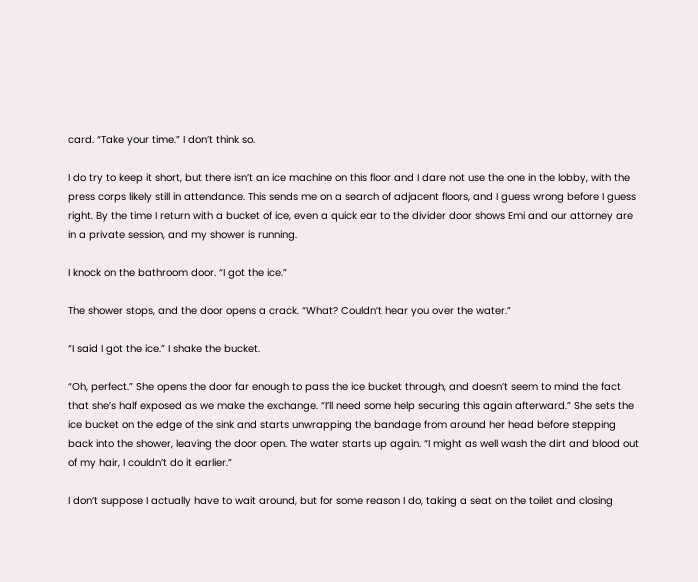card. “Take your time.” I don’t think so.

I do try to keep it short, but there isn’t an ice machine on this floor and I dare not use the one in the lobby, with the press corps likely still in attendance. This sends me on a search of adjacent floors, and I guess wrong before I guess right. By the time I return with a bucket of ice, even a quick ear to the divider door shows Emi and our attorney are in a private session, and my shower is running.

I knock on the bathroom door. “I got the ice.”

The shower stops, and the door opens a crack. “What? Couldn’t hear you over the water.”

“I said I got the ice.” I shake the bucket.

“Oh, perfect.” She opens the door far enough to pass the ice bucket through, and doesn’t seem to mind the fact that she’s half exposed as we make the exchange. “I’ll need some help securing this again afterward.” She sets the ice bucket on the edge of the sink and starts unwrapping the bandage from around her head before stepping back into the shower, leaving the door open. The water starts up again. “I might as well wash the dirt and blood out of my hair, I couldn’t do it earlier.”

I don’t suppose I actually have to wait around, but for some reason I do, taking a seat on the toilet and closing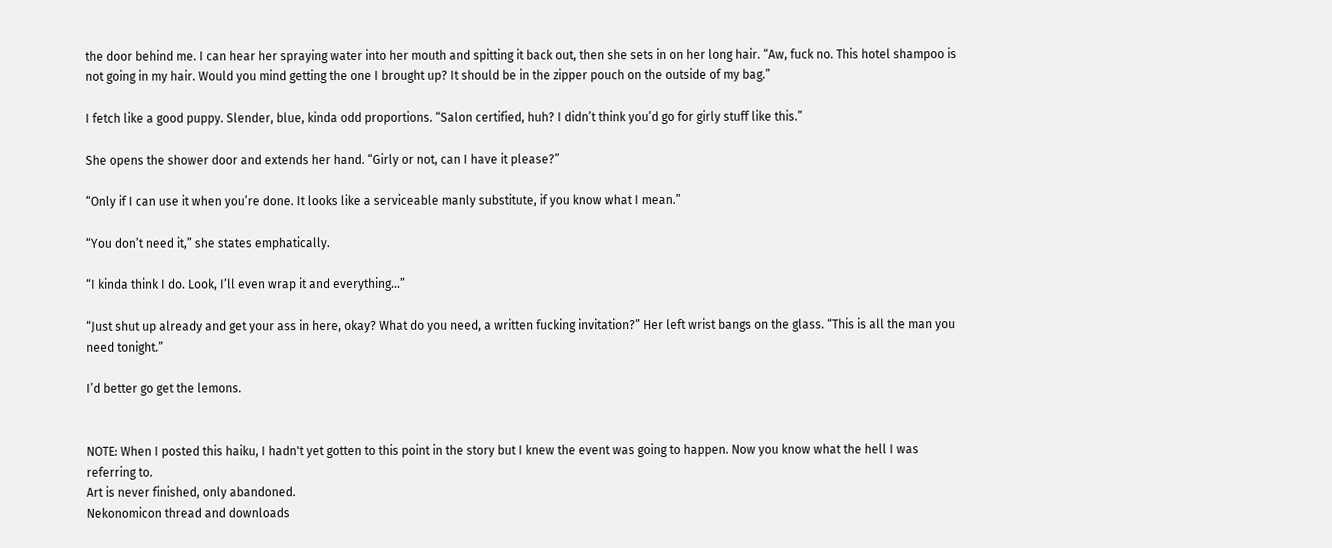the door behind me. I can hear her spraying water into her mouth and spitting it back out, then she sets in on her long hair. “Aw, fuck no. This hotel shampoo is not going in my hair. Would you mind getting the one I brought up? It should be in the zipper pouch on the outside of my bag.”

I fetch like a good puppy. Slender, blue, kinda odd proportions. “Salon certified, huh? I didn’t think you’d go for girly stuff like this.”

She opens the shower door and extends her hand. “Girly or not, can I have it please?”

“Only if I can use it when you’re done. It looks like a serviceable manly substitute, if you know what I mean.”

“You don’t need it,” she states emphatically.

“I kinda think I do. Look, I’ll even wrap it and everything…”

“Just shut up already and get your ass in here, okay? What do you need, a written fucking invitation?” Her left wrist bangs on the glass. “This is all the man you need tonight.”

I’d better go get the lemons.


NOTE: When I posted this haiku, I hadn't yet gotten to this point in the story but I knew the event was going to happen. Now you know what the hell I was referring to.
Art is never finished, only abandoned.
Nekonomicon thread and downloads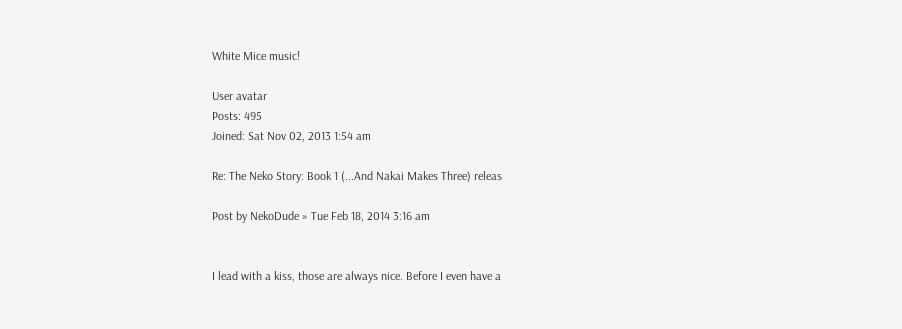White Mice music!

User avatar
Posts: 495
Joined: Sat Nov 02, 2013 1:54 am

Re: The Neko Story: Book 1 (...And Nakai Makes Three) releas

Post by NekoDude » Tue Feb 18, 2014 3:16 am


I lead with a kiss, those are always nice. Before I even have a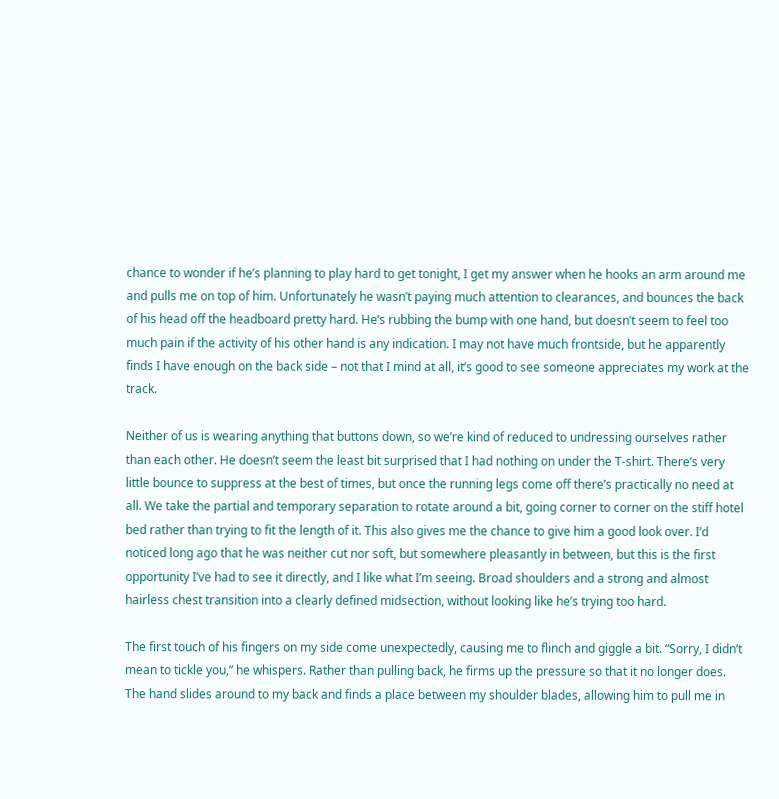chance to wonder if he’s planning to play hard to get tonight, I get my answer when he hooks an arm around me and pulls me on top of him. Unfortunately he wasn’t paying much attention to clearances, and bounces the back of his head off the headboard pretty hard. He’s rubbing the bump with one hand, but doesn’t seem to feel too much pain if the activity of his other hand is any indication. I may not have much frontside, but he apparently finds I have enough on the back side – not that I mind at all, it’s good to see someone appreciates my work at the track.

Neither of us is wearing anything that buttons down, so we’re kind of reduced to undressing ourselves rather than each other. He doesn’t seem the least bit surprised that I had nothing on under the T-shirt. There’s very little bounce to suppress at the best of times, but once the running legs come off there’s practically no need at all. We take the partial and temporary separation to rotate around a bit, going corner to corner on the stiff hotel bed rather than trying to fit the length of it. This also gives me the chance to give him a good look over. I’d noticed long ago that he was neither cut nor soft, but somewhere pleasantly in between, but this is the first opportunity I’ve had to see it directly, and I like what I’m seeing. Broad shoulders and a strong and almost hairless chest transition into a clearly defined midsection, without looking like he’s trying too hard.

The first touch of his fingers on my side come unexpectedly, causing me to flinch and giggle a bit. “Sorry, I didn’t mean to tickle you,” he whispers. Rather than pulling back, he firms up the pressure so that it no longer does. The hand slides around to my back and finds a place between my shoulder blades, allowing him to pull me in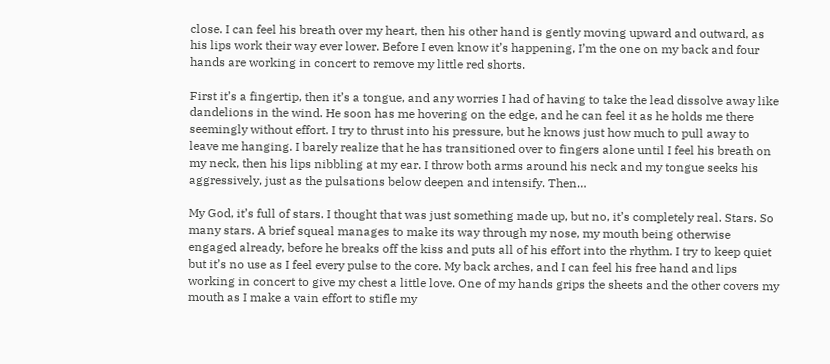close. I can feel his breath over my heart, then his other hand is gently moving upward and outward, as his lips work their way ever lower. Before I even know it’s happening, I’m the one on my back and four hands are working in concert to remove my little red shorts.

First it’s a fingertip, then it’s a tongue, and any worries I had of having to take the lead dissolve away like dandelions in the wind. He soon has me hovering on the edge, and he can feel it as he holds me there seemingly without effort. I try to thrust into his pressure, but he knows just how much to pull away to leave me hanging. I barely realize that he has transitioned over to fingers alone until I feel his breath on my neck, then his lips nibbling at my ear. I throw both arms around his neck and my tongue seeks his aggressively, just as the pulsations below deepen and intensify. Then…

My God, it’s full of stars. I thought that was just something made up, but no, it’s completely real. Stars. So many stars. A brief squeal manages to make its way through my nose, my mouth being otherwise engaged already, before he breaks off the kiss and puts all of his effort into the rhythm. I try to keep quiet but it’s no use as I feel every pulse to the core. My back arches, and I can feel his free hand and lips working in concert to give my chest a little love. One of my hands grips the sheets and the other covers my mouth as I make a vain effort to stifle my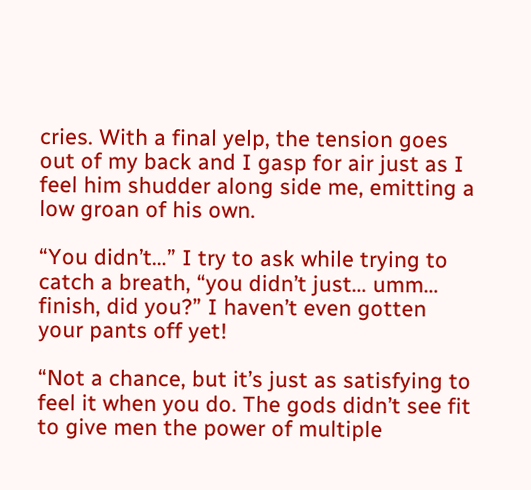cries. With a final yelp, the tension goes out of my back and I gasp for air just as I feel him shudder along side me, emitting a low groan of his own.

“You didn’t…” I try to ask while trying to catch a breath, “you didn’t just… umm… finish, did you?” I haven’t even gotten your pants off yet!

“Not a chance, but it’s just as satisfying to feel it when you do. The gods didn’t see fit to give men the power of multiple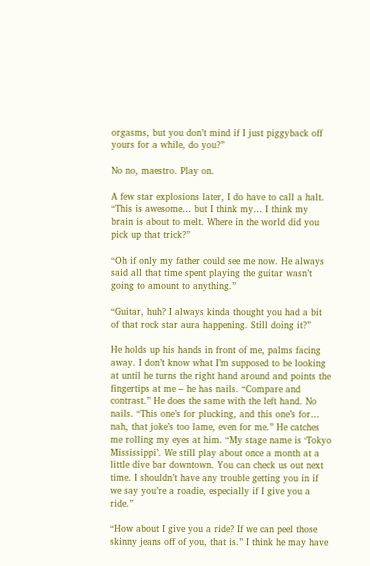orgasms, but you don’t mind if I just piggyback off yours for a while, do you?”

No no, maestro. Play on.

A few star explosions later, I do have to call a halt. “This is awesome… but I think my… I think my brain is about to melt. Where in the world did you pick up that trick?”

“Oh if only my father could see me now. He always said all that time spent playing the guitar wasn’t going to amount to anything.”

“Guitar, huh? I always kinda thought you had a bit of that rock star aura happening. Still doing it?”

He holds up his hands in front of me, palms facing away. I don’t know what I’m supposed to be looking at until he turns the right hand around and points the fingertips at me – he has nails. “Compare and contrast.” He does the same with the left hand. No nails. “This one’s for plucking, and this one’s for… nah, that joke’s too lame, even for me.” He catches me rolling my eyes at him. “My stage name is ‘Tokyo Mississippi’. We still play about once a month at a little dive bar downtown. You can check us out next time. I shouldn’t have any trouble getting you in if we say you’re a roadie, especially if I give you a ride.”

“How about I give you a ride? If we can peel those skinny jeans off of you, that is.” I think he may have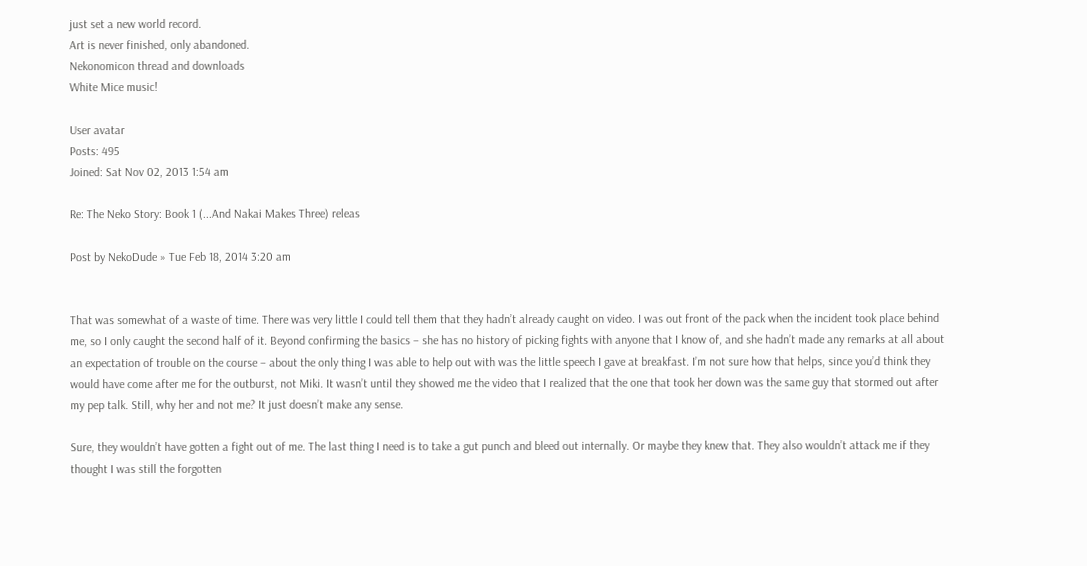just set a new world record.
Art is never finished, only abandoned.
Nekonomicon thread and downloads
White Mice music!

User avatar
Posts: 495
Joined: Sat Nov 02, 2013 1:54 am

Re: The Neko Story: Book 1 (...And Nakai Makes Three) releas

Post by NekoDude » Tue Feb 18, 2014 3:20 am


That was somewhat of a waste of time. There was very little I could tell them that they hadn’t already caught on video. I was out front of the pack when the incident took place behind me, so I only caught the second half of it. Beyond confirming the basics – she has no history of picking fights with anyone that I know of, and she hadn’t made any remarks at all about an expectation of trouble on the course – about the only thing I was able to help out with was the little speech I gave at breakfast. I’m not sure how that helps, since you’d think they would have come after me for the outburst, not Miki. It wasn’t until they showed me the video that I realized that the one that took her down was the same guy that stormed out after my pep talk. Still, why her and not me? It just doesn’t make any sense.

Sure, they wouldn’t have gotten a fight out of me. The last thing I need is to take a gut punch and bleed out internally. Or maybe they knew that. They also wouldn’t attack me if they thought I was still the forgotten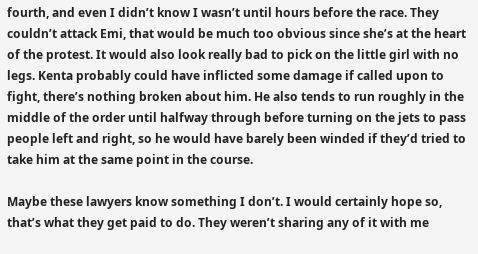fourth, and even I didn’t know I wasn’t until hours before the race. They couldn’t attack Emi, that would be much too obvious since she’s at the heart of the protest. It would also look really bad to pick on the little girl with no legs. Kenta probably could have inflicted some damage if called upon to fight, there’s nothing broken about him. He also tends to run roughly in the middle of the order until halfway through before turning on the jets to pass people left and right, so he would have barely been winded if they’d tried to take him at the same point in the course.

Maybe these lawyers know something I don’t. I would certainly hope so, that’s what they get paid to do. They weren’t sharing any of it with me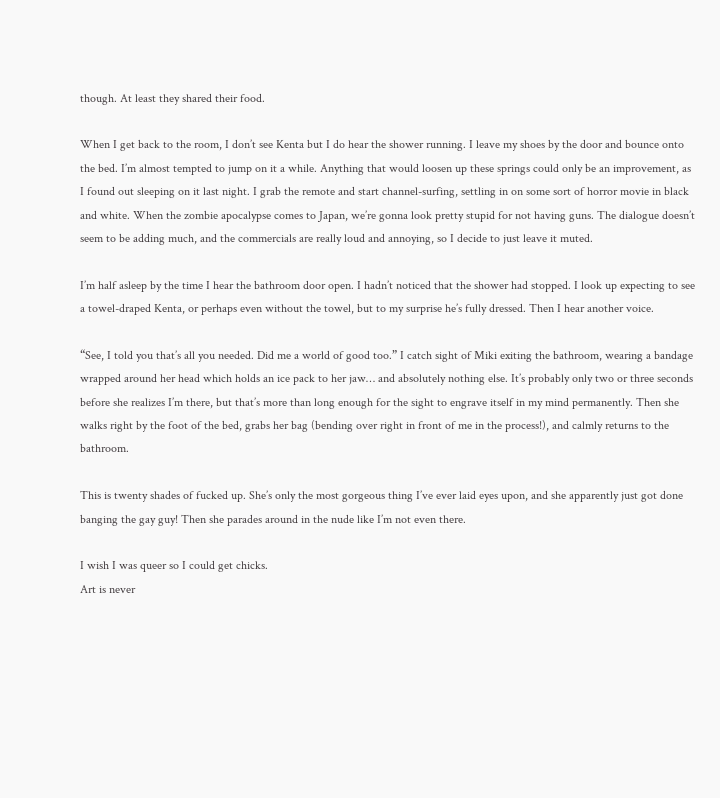though. At least they shared their food.

When I get back to the room, I don’t see Kenta but I do hear the shower running. I leave my shoes by the door and bounce onto the bed. I’m almost tempted to jump on it a while. Anything that would loosen up these springs could only be an improvement, as I found out sleeping on it last night. I grab the remote and start channel-surfing, settling in on some sort of horror movie in black and white. When the zombie apocalypse comes to Japan, we’re gonna look pretty stupid for not having guns. The dialogue doesn’t seem to be adding much, and the commercials are really loud and annoying, so I decide to just leave it muted.

I’m half asleep by the time I hear the bathroom door open. I hadn’t noticed that the shower had stopped. I look up expecting to see a towel-draped Kenta, or perhaps even without the towel, but to my surprise he’s fully dressed. Then I hear another voice.

“See, I told you that’s all you needed. Did me a world of good too.” I catch sight of Miki exiting the bathroom, wearing a bandage wrapped around her head which holds an ice pack to her jaw… and absolutely nothing else. It’s probably only two or three seconds before she realizes I’m there, but that’s more than long enough for the sight to engrave itself in my mind permanently. Then she walks right by the foot of the bed, grabs her bag (bending over right in front of me in the process!), and calmly returns to the bathroom.

This is twenty shades of fucked up. She’s only the most gorgeous thing I’ve ever laid eyes upon, and she apparently just got done banging the gay guy! Then she parades around in the nude like I’m not even there.

I wish I was queer so I could get chicks.
Art is never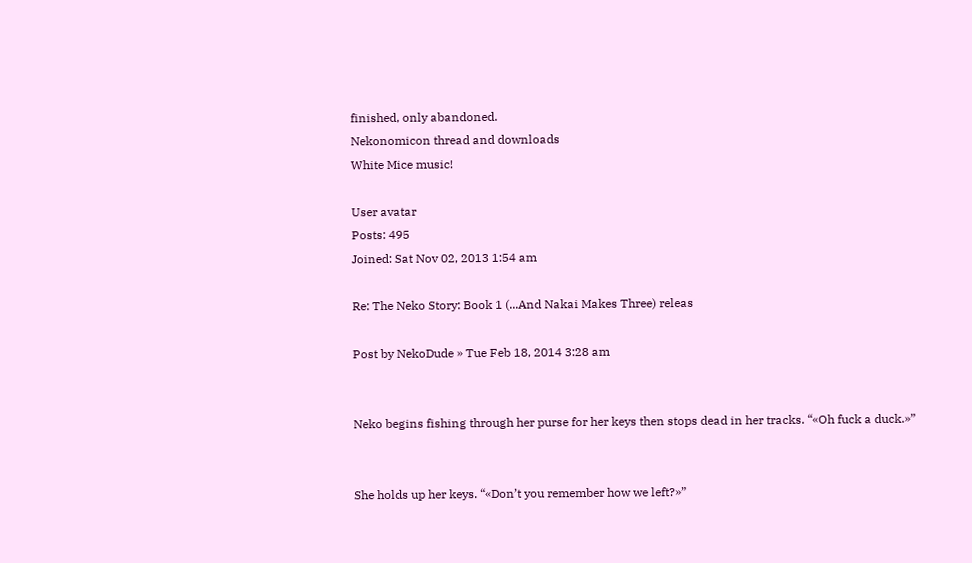finished, only abandoned.
Nekonomicon thread and downloads
White Mice music!

User avatar
Posts: 495
Joined: Sat Nov 02, 2013 1:54 am

Re: The Neko Story: Book 1 (...And Nakai Makes Three) releas

Post by NekoDude » Tue Feb 18, 2014 3:28 am


Neko begins fishing through her purse for her keys then stops dead in her tracks. “«Oh fuck a duck.»”


She holds up her keys. “«Don’t you remember how we left?»”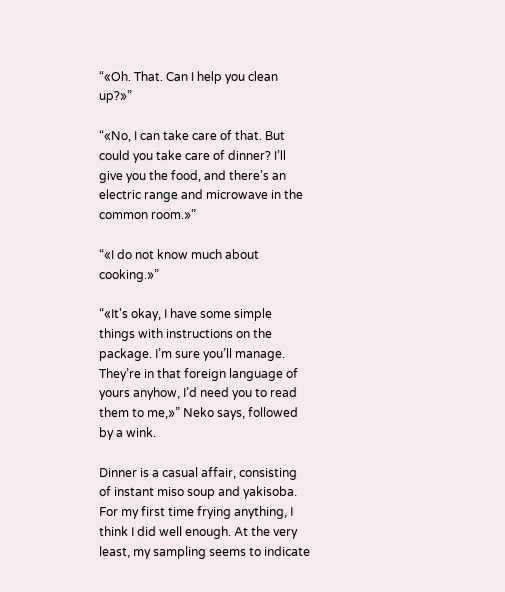“«Oh. That. Can I help you clean up?»”

“«No, I can take care of that. But could you take care of dinner? I’ll give you the food, and there’s an electric range and microwave in the common room.»”

“«I do not know much about cooking.»”

“«It's okay, I have some simple things with instructions on the package. I’m sure you’ll manage. They’re in that foreign language of yours anyhow, I’d need you to read them to me,»” Neko says, followed by a wink.

Dinner is a casual affair, consisting of instant miso soup and yakisoba. For my first time frying anything, I think I did well enough. At the very least, my sampling seems to indicate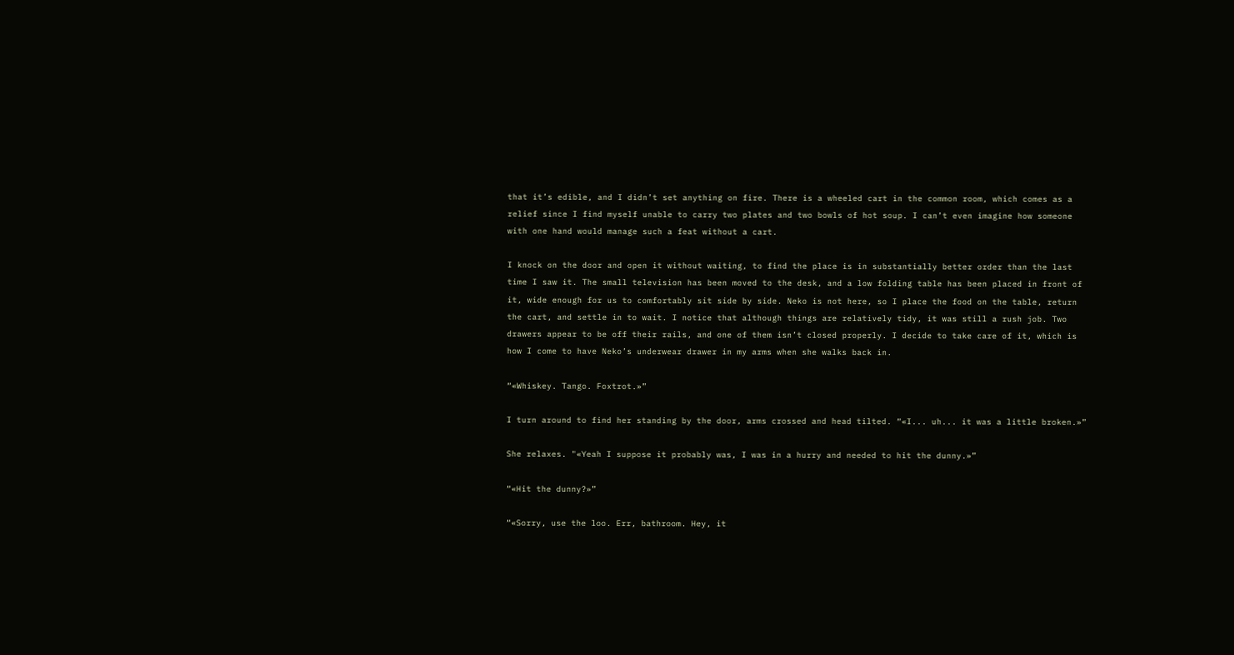that it’s edible, and I didn’t set anything on fire. There is a wheeled cart in the common room, which comes as a relief since I find myself unable to carry two plates and two bowls of hot soup. I can’t even imagine how someone with one hand would manage such a feat without a cart.

I knock on the door and open it without waiting, to find the place is in substantially better order than the last time I saw it. The small television has been moved to the desk, and a low folding table has been placed in front of it, wide enough for us to comfortably sit side by side. Neko is not here, so I place the food on the table, return the cart, and settle in to wait. I notice that although things are relatively tidy, it was still a rush job. Two drawers appear to be off their rails, and one of them isn’t closed properly. I decide to take care of it, which is how I come to have Neko’s underwear drawer in my arms when she walks back in.

“«Whiskey. Tango. Foxtrot.»”

I turn around to find her standing by the door, arms crossed and head tilted. “«I... uh... it was a little broken.»”

She relaxes. "«Yeah I suppose it probably was, I was in a hurry and needed to hit the dunny.»”

“«Hit the dunny?»”

“«Sorry, use the loo. Err, bathroom. Hey, it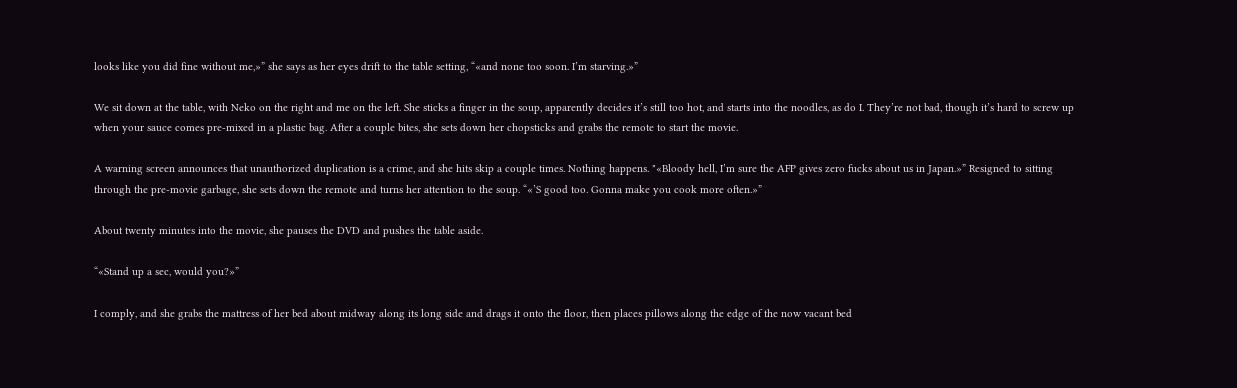looks like you did fine without me,»” she says as her eyes drift to the table setting, “«and none too soon. I’m starving.»”

We sit down at the table, with Neko on the right and me on the left. She sticks a finger in the soup, apparently decides it’s still too hot, and starts into the noodles, as do I. They’re not bad, though it’s hard to screw up when your sauce comes pre-mixed in a plastic bag. After a couple bites, she sets down her chopsticks and grabs the remote to start the movie.

A warning screen announces that unauthorized duplication is a crime, and she hits skip a couple times. Nothing happens. "«Bloody hell, I’m sure the AFP gives zero fucks about us in Japan.»” Resigned to sitting through the pre-movie garbage, she sets down the remote and turns her attention to the soup. “«’S good too. Gonna make you cook more often.»”

About twenty minutes into the movie, she pauses the DVD and pushes the table aside.

“«Stand up a sec, would you?»”

I comply, and she grabs the mattress of her bed about midway along its long side and drags it onto the floor, then places pillows along the edge of the now vacant bed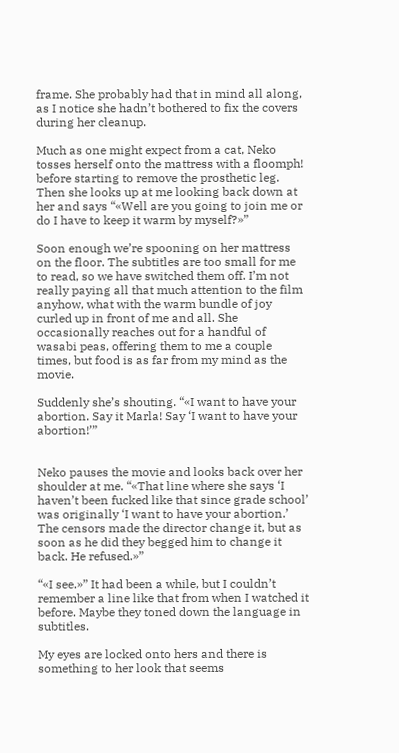frame. She probably had that in mind all along, as I notice she hadn’t bothered to fix the covers during her cleanup.

Much as one might expect from a cat, Neko tosses herself onto the mattress with a floomph! before starting to remove the prosthetic leg. Then she looks up at me looking back down at her and says “«Well are you going to join me or do I have to keep it warm by myself?»”

Soon enough we’re spooning on her mattress on the floor. The subtitles are too small for me to read, so we have switched them off. I’m not really paying all that much attention to the film anyhow, what with the warm bundle of joy curled up in front of me and all. She occasionally reaches out for a handful of wasabi peas, offering them to me a couple times, but food is as far from my mind as the movie.

Suddenly she’s shouting. “«I want to have your abortion. Say it Marla! Say ‘I want to have your abortion!’”


Neko pauses the movie and looks back over her shoulder at me. “«That line where she says ‘I haven’t been fucked like that since grade school’ was originally ‘I want to have your abortion.’ The censors made the director change it, but as soon as he did they begged him to change it back. He refused.»”

“«I see.»” It had been a while, but I couldn’t remember a line like that from when I watched it before. Maybe they toned down the language in subtitles.

My eyes are locked onto hers and there is something to her look that seems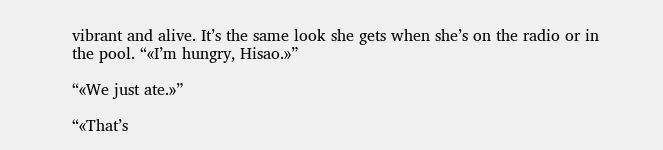vibrant and alive. It’s the same look she gets when she’s on the radio or in the pool. “«I’m hungry, Hisao.»”

“«We just ate.»”

“«That’s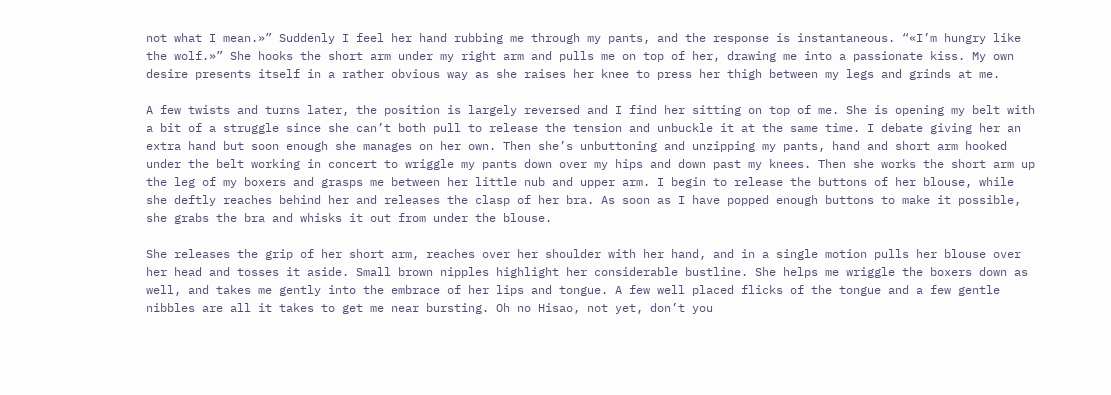not what I mean.»” Suddenly I feel her hand rubbing me through my pants, and the response is instantaneous. “«I’m hungry like the wolf.»” She hooks the short arm under my right arm and pulls me on top of her, drawing me into a passionate kiss. My own desire presents itself in a rather obvious way as she raises her knee to press her thigh between my legs and grinds at me.

A few twists and turns later, the position is largely reversed and I find her sitting on top of me. She is opening my belt with a bit of a struggle since she can’t both pull to release the tension and unbuckle it at the same time. I debate giving her an extra hand but soon enough she manages on her own. Then she’s unbuttoning and unzipping my pants, hand and short arm hooked under the belt working in concert to wriggle my pants down over my hips and down past my knees. Then she works the short arm up the leg of my boxers and grasps me between her little nub and upper arm. I begin to release the buttons of her blouse, while she deftly reaches behind her and releases the clasp of her bra. As soon as I have popped enough buttons to make it possible, she grabs the bra and whisks it out from under the blouse.

She releases the grip of her short arm, reaches over her shoulder with her hand, and in a single motion pulls her blouse over her head and tosses it aside. Small brown nipples highlight her considerable bustline. She helps me wriggle the boxers down as well, and takes me gently into the embrace of her lips and tongue. A few well placed flicks of the tongue and a few gentle nibbles are all it takes to get me near bursting. Oh no Hisao, not yet, don’t you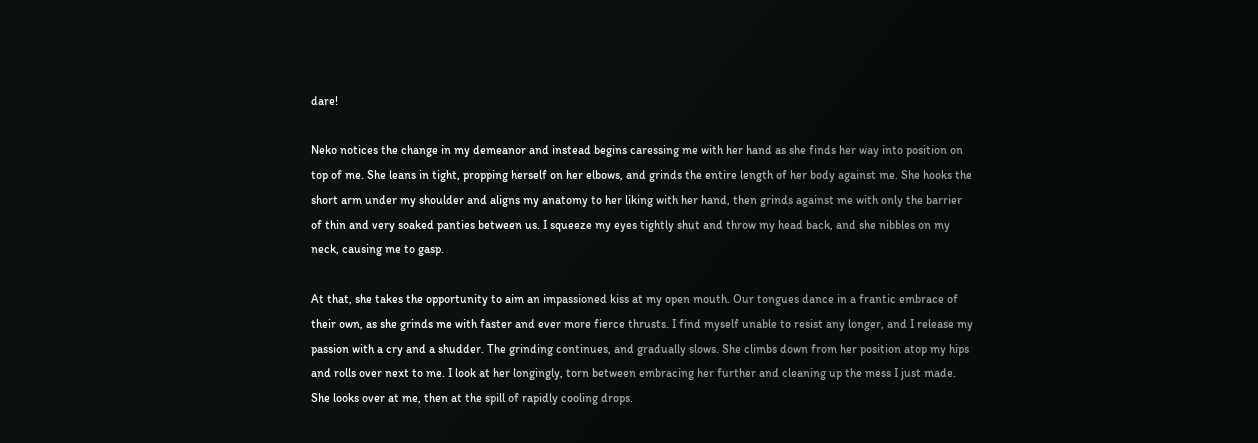dare!

Neko notices the change in my demeanor and instead begins caressing me with her hand as she finds her way into position on top of me. She leans in tight, propping herself on her elbows, and grinds the entire length of her body against me. She hooks the short arm under my shoulder and aligns my anatomy to her liking with her hand, then grinds against me with only the barrier of thin and very soaked panties between us. I squeeze my eyes tightly shut and throw my head back, and she nibbles on my neck, causing me to gasp.

At that, she takes the opportunity to aim an impassioned kiss at my open mouth. Our tongues dance in a frantic embrace of their own, as she grinds me with faster and ever more fierce thrusts. I find myself unable to resist any longer, and I release my passion with a cry and a shudder. The grinding continues, and gradually slows. She climbs down from her position atop my hips and rolls over next to me. I look at her longingly, torn between embracing her further and cleaning up the mess I just made. She looks over at me, then at the spill of rapidly cooling drops.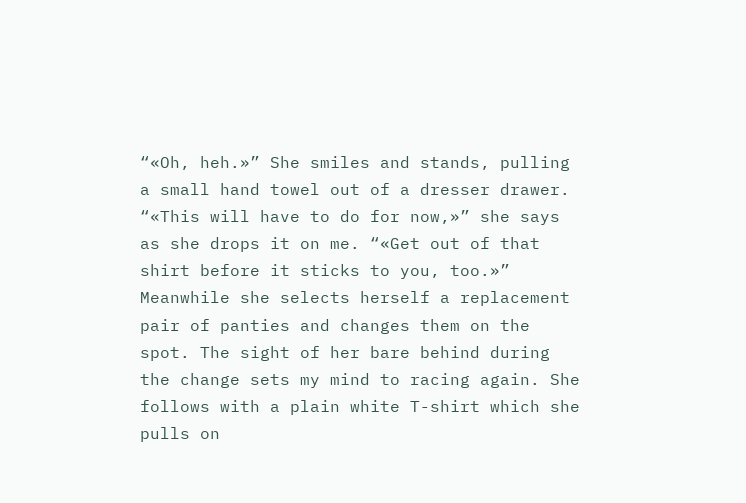“«Oh, heh.»” She smiles and stands, pulling a small hand towel out of a dresser drawer. “«This will have to do for now,»” she says as she drops it on me. “«Get out of that shirt before it sticks to you, too.»” Meanwhile she selects herself a replacement pair of panties and changes them on the spot. The sight of her bare behind during the change sets my mind to racing again. She follows with a plain white T-shirt which she pulls on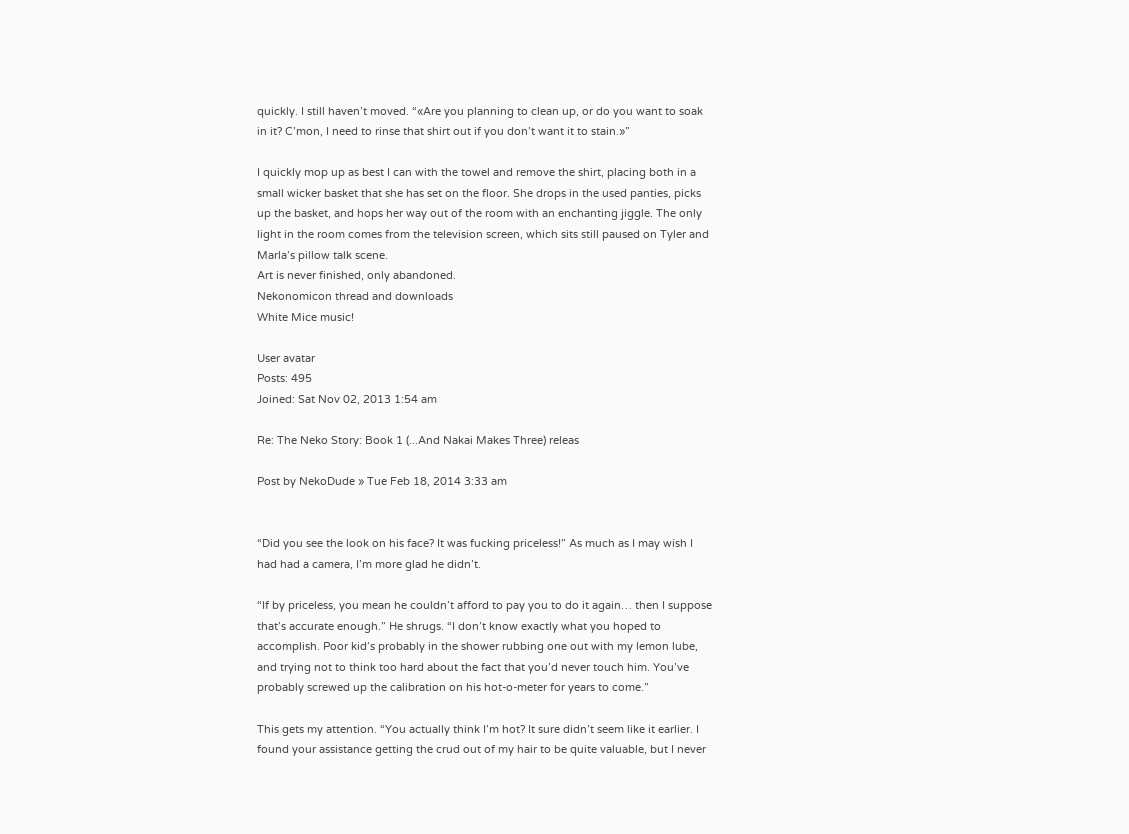quickly. I still haven’t moved. “«Are you planning to clean up, or do you want to soak in it? C’mon, I need to rinse that shirt out if you don’t want it to stain.»”

I quickly mop up as best I can with the towel and remove the shirt, placing both in a small wicker basket that she has set on the floor. She drops in the used panties, picks up the basket, and hops her way out of the room with an enchanting jiggle. The only light in the room comes from the television screen, which sits still paused on Tyler and Marla’s pillow talk scene.
Art is never finished, only abandoned.
Nekonomicon thread and downloads
White Mice music!

User avatar
Posts: 495
Joined: Sat Nov 02, 2013 1:54 am

Re: The Neko Story: Book 1 (...And Nakai Makes Three) releas

Post by NekoDude » Tue Feb 18, 2014 3:33 am


“Did you see the look on his face? It was fucking priceless!” As much as I may wish I had had a camera, I’m more glad he didn’t.

“If by priceless, you mean he couldn’t afford to pay you to do it again… then I suppose that’s accurate enough.” He shrugs. “I don’t know exactly what you hoped to accomplish. Poor kid’s probably in the shower rubbing one out with my lemon lube, and trying not to think too hard about the fact that you’d never touch him. You’ve probably screwed up the calibration on his hot-o-meter for years to come.”

This gets my attention. “You actually think I’m hot? It sure didn’t seem like it earlier. I found your assistance getting the crud out of my hair to be quite valuable, but I never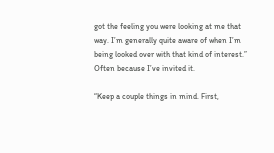got the feeling you were looking at me that way. I’m generally quite aware of when I’m being looked over with that kind of interest.” Often because I’ve invited it.

“Keep a couple things in mind. First,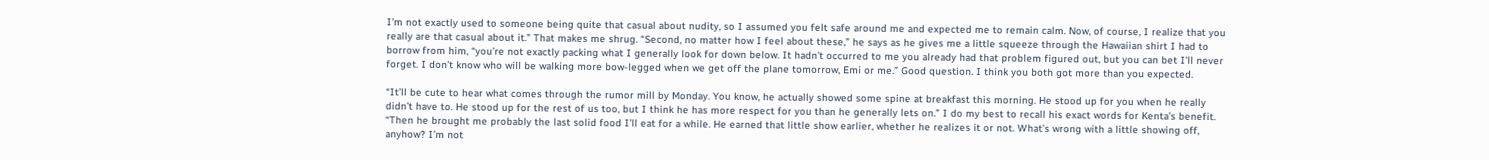I’m not exactly used to someone being quite that casual about nudity, so I assumed you felt safe around me and expected me to remain calm. Now, of course, I realize that you really are that casual about it.” That makes me shrug. “Second, no matter how I feel about these,” he says as he gives me a little squeeze through the Hawaiian shirt I had to borrow from him, “you’re not exactly packing what I generally look for down below. It hadn’t occurred to me you already had that problem figured out, but you can bet I’ll never forget. I don’t know who will be walking more bow-legged when we get off the plane tomorrow, Emi or me.” Good question. I think you both got more than you expected.

“It’ll be cute to hear what comes through the rumor mill by Monday. You know, he actually showed some spine at breakfast this morning. He stood up for you when he really didn’t have to. He stood up for the rest of us too, but I think he has more respect for you than he generally lets on.” I do my best to recall his exact words for Kenta’s benefit. “Then he brought me probably the last solid food I’ll eat for a while. He earned that little show earlier, whether he realizes it or not. What’s wrong with a little showing off, anyhow? I’m not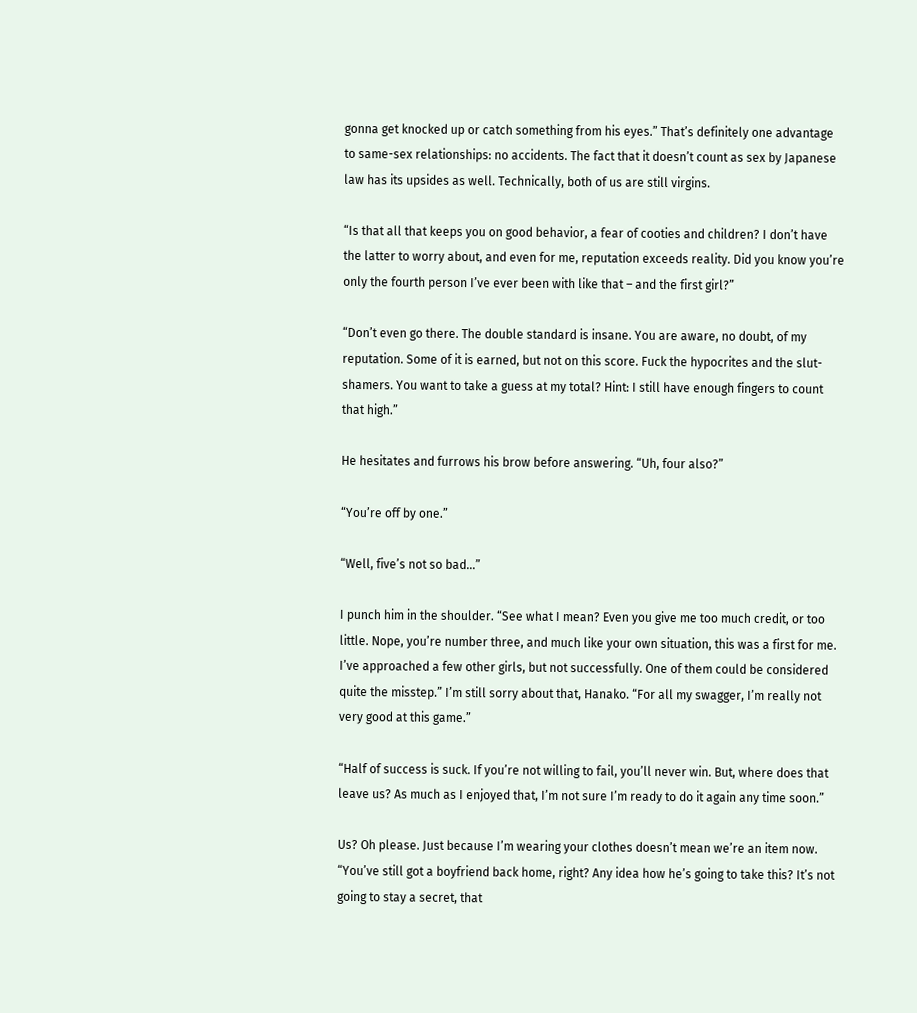gonna get knocked up or catch something from his eyes.” That’s definitely one advantage to same-sex relationships: no accidents. The fact that it doesn’t count as sex by Japanese law has its upsides as well. Technically, both of us are still virgins.

“Is that all that keeps you on good behavior, a fear of cooties and children? I don’t have the latter to worry about, and even for me, reputation exceeds reality. Did you know you’re only the fourth person I’ve ever been with like that – and the first girl?”

“Don’t even go there. The double standard is insane. You are aware, no doubt, of my reputation. Some of it is earned, but not on this score. Fuck the hypocrites and the slut-shamers. You want to take a guess at my total? Hint: I still have enough fingers to count that high.”

He hesitates and furrows his brow before answering. “Uh, four also?”

“You’re off by one.”

“Well, five’s not so bad…”

I punch him in the shoulder. “See what I mean? Even you give me too much credit, or too little. Nope, you’re number three, and much like your own situation, this was a first for me. I’ve approached a few other girls, but not successfully. One of them could be considered quite the misstep.” I’m still sorry about that, Hanako. “For all my swagger, I’m really not very good at this game.”

“Half of success is suck. If you’re not willing to fail, you’ll never win. But, where does that leave us? As much as I enjoyed that, I’m not sure I’m ready to do it again any time soon.”

Us? Oh please. Just because I’m wearing your clothes doesn’t mean we’re an item now. “You’ve still got a boyfriend back home, right? Any idea how he’s going to take this? It’s not going to stay a secret, that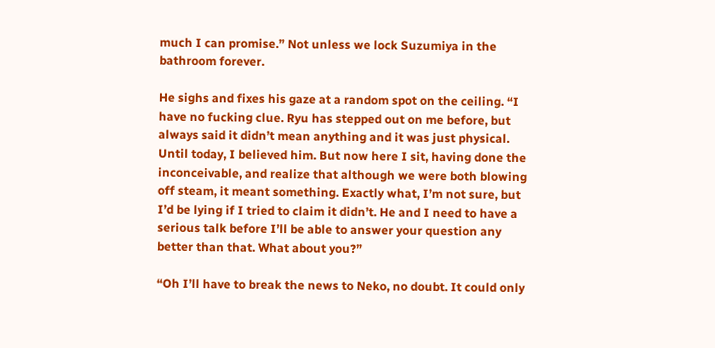much I can promise.” Not unless we lock Suzumiya in the bathroom forever.

He sighs and fixes his gaze at a random spot on the ceiling. “I have no fucking clue. Ryu has stepped out on me before, but always said it didn’t mean anything and it was just physical. Until today, I believed him. But now here I sit, having done the inconceivable, and realize that although we were both blowing off steam, it meant something. Exactly what, I’m not sure, but I’d be lying if I tried to claim it didn’t. He and I need to have a serious talk before I’ll be able to answer your question any better than that. What about you?”

“Oh I’ll have to break the news to Neko, no doubt. It could only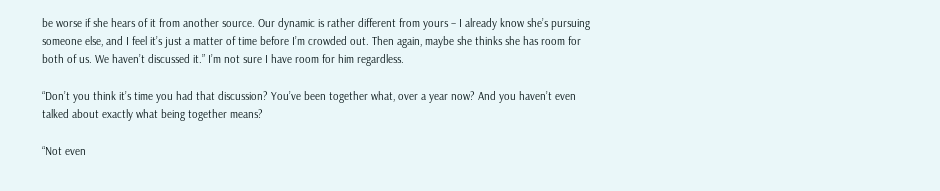be worse if she hears of it from another source. Our dynamic is rather different from yours – I already know she’s pursuing someone else, and I feel it’s just a matter of time before I’m crowded out. Then again, maybe she thinks she has room for both of us. We haven’t discussed it.” I’m not sure I have room for him regardless.

“Don’t you think it’s time you had that discussion? You’ve been together what, over a year now? And you haven’t even talked about exactly what being together means?

“Not even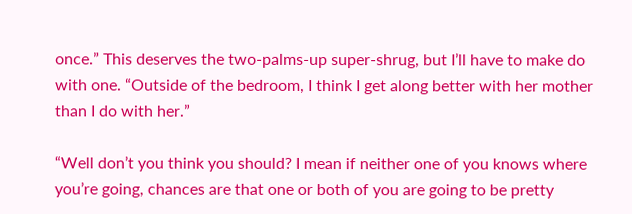once.” This deserves the two-palms-up super-shrug, but I’ll have to make do with one. “Outside of the bedroom, I think I get along better with her mother than I do with her.”

“Well don’t you think you should? I mean if neither one of you knows where you’re going, chances are that one or both of you are going to be pretty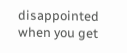disappointed when you get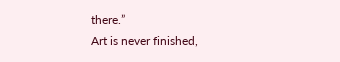there.”
Art is never finished,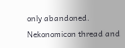only abandoned.
Nekonomicon thread and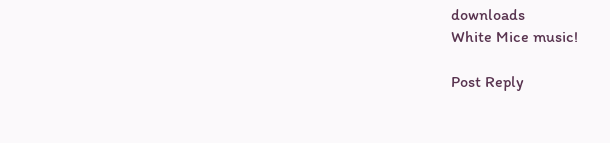downloads
White Mice music!

Post Reply